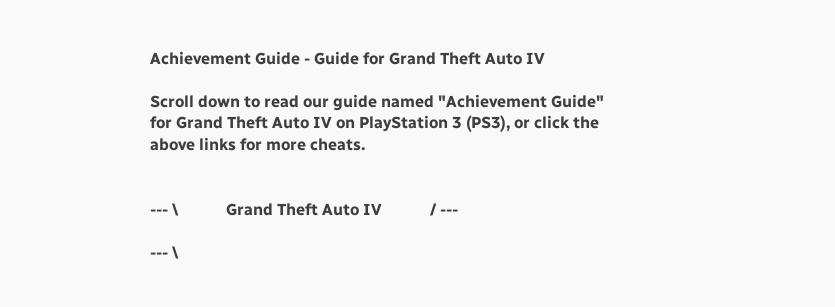Achievement Guide - Guide for Grand Theft Auto IV

Scroll down to read our guide named "Achievement Guide" for Grand Theft Auto IV on PlayStation 3 (PS3), or click the above links for more cheats.


--- \            Grand Theft Auto IV            / ---

--- \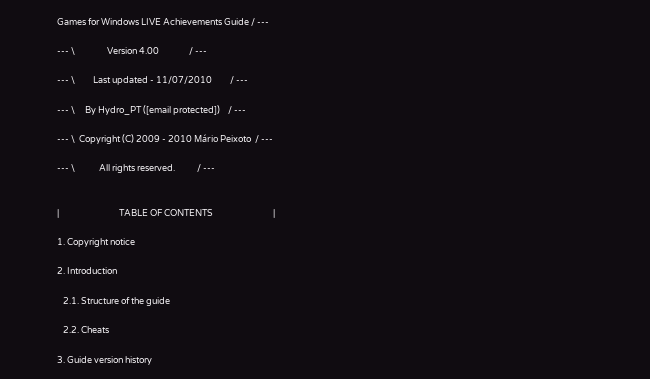Games for Windows LIVE Achievements Guide / ---

--- \                Version 4.00               / ---

--- \         Last updated - 11/07/2010         / ---

--- \     By Hydro_PT ([email protected])    / ---

--- \  Copyright (C) 2009 - 2010 Mário Peixoto  / ---

--- \            All rights reserved.           / ---


|                              TABLE OF CONTENTS                              |

1. Copyright notice

2. Introduction

   2.1. Structure of the guide

   2.2. Cheats

3. Guide version history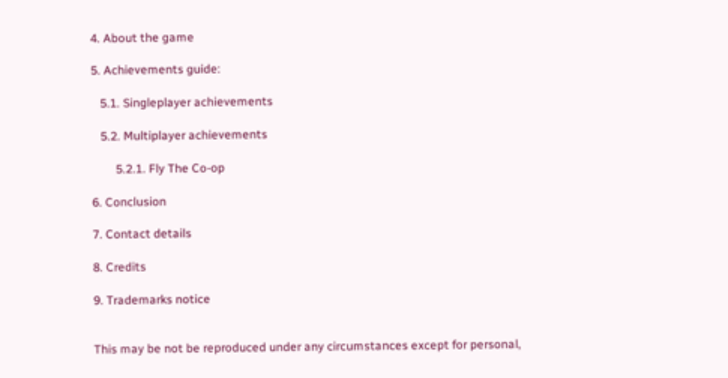4. About the game

5. Achievements guide:

   5.1. Singleplayer achievements

   5.2. Multiplayer achievements

        5.2.1. Fly The Co-op

6. Conclusion

7. Contact details

8. Credits

9. Trademarks notice


This may be not be reproduced under any circumstances except for personal,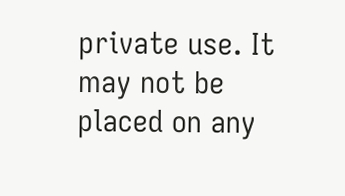private use. It may not be placed on any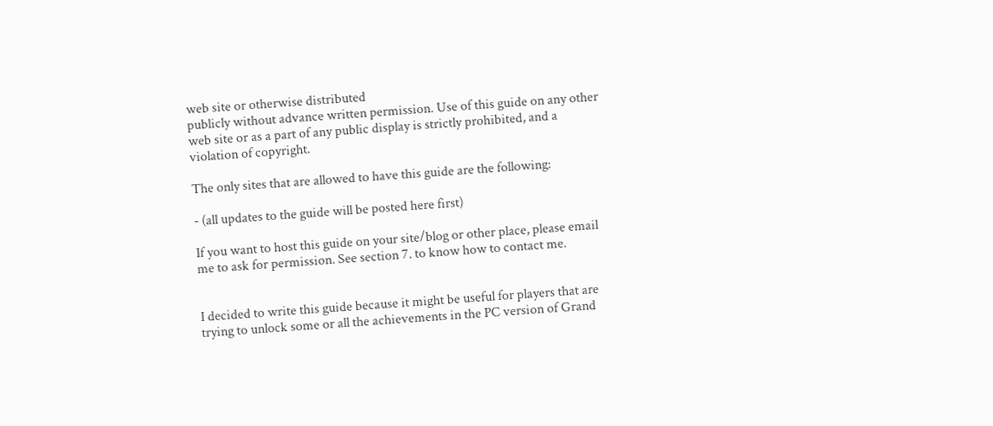web site or otherwise distributed
publicly without advance written permission. Use of this guide on any other
web site or as a part of any public display is strictly prohibited, and a
violation of copyright.

The only sites that are allowed to have this guide are the following:

- (all updates to the guide will be posted here first)

If you want to host this guide on your site/blog or other place, please email
me to ask for permission. See section 7. to know how to contact me.


I decided to write this guide because it might be useful for players that are
trying to unlock some or all the achievements in the PC version of Grand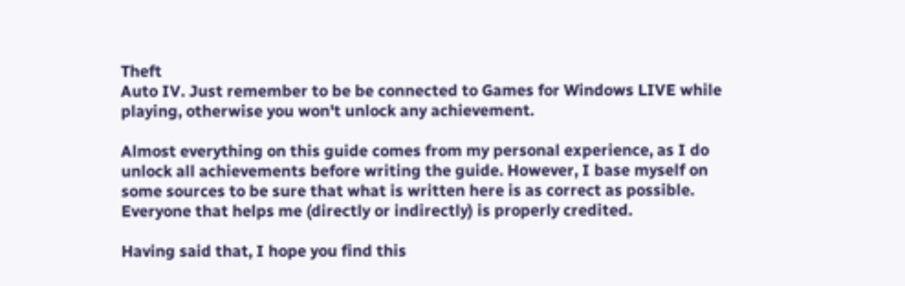Theft
Auto IV. Just remember to be be connected to Games for Windows LIVE while
playing, otherwise you won't unlock any achievement.

Almost everything on this guide comes from my personal experience, as I do
unlock all achievements before writing the guide. However, I base myself on
some sources to be sure that what is written here is as correct as possible.
Everyone that helps me (directly or indirectly) is properly credited.

Having said that, I hope you find this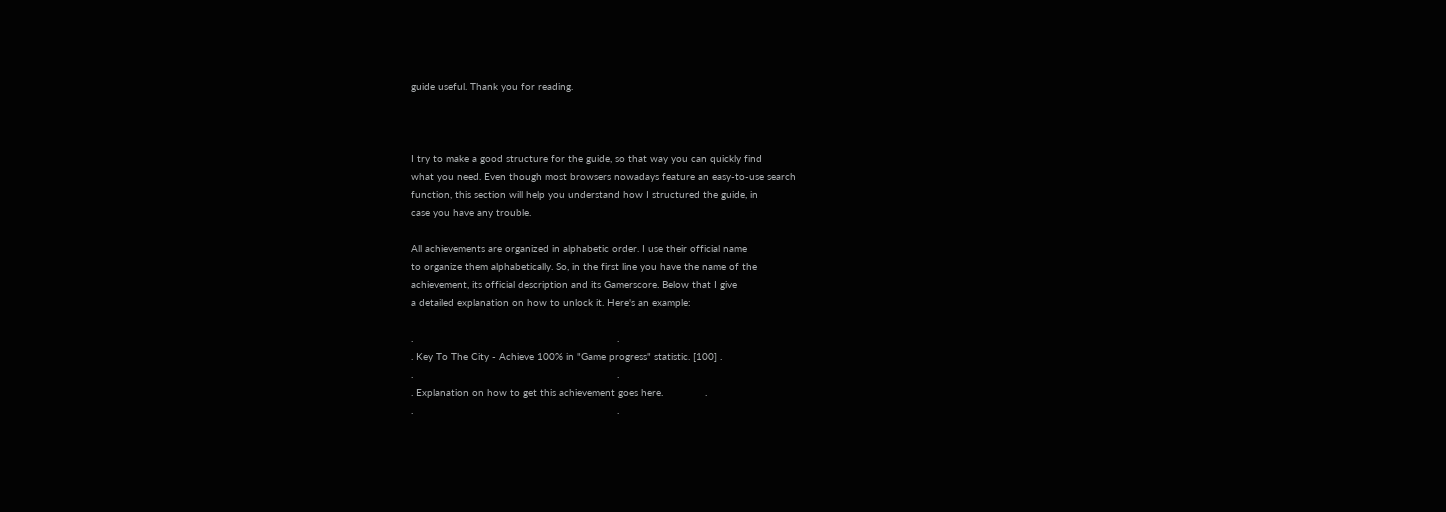guide useful. Thank you for reading.



I try to make a good structure for the guide, so that way you can quickly find
what you need. Even though most browsers nowadays feature an easy-to-use search
function, this section will help you understand how I structured the guide, in
case you have any trouble.

All achievements are organized in alphabetic order. I use their official name
to organize them alphabetically. So, in the first line you have the name of the
achievement, its official description and its Gamerscore. Below that I give
a detailed explanation on how to unlock it. Here's an example:

.                                                                    .
. Key To The City - Achieve 100% in "Game progress" statistic. [100] .
.                                                                    .
. Explanation on how to get this achievement goes here.              .
.                                                                    .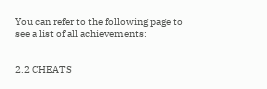You can refer to the following page to see a list of all achievements:


2.2 CHEATS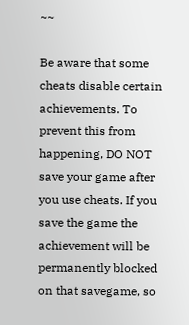~~

Be aware that some cheats disable certain achievements. To prevent this from
happening, DO NOT save your game after you use cheats. If you save the game the
achievement will be permanently blocked on that savegame, so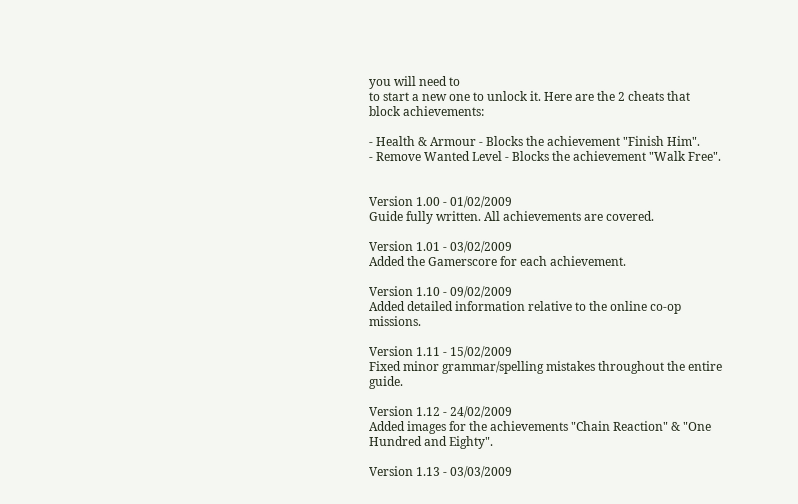you will need to
to start a new one to unlock it. Here are the 2 cheats that block achievements:

- Health & Armour - Blocks the achievement "Finish Him".
- Remove Wanted Level - Blocks the achievement "Walk Free".


Version 1.00 - 01/02/2009
Guide fully written. All achievements are covered.

Version 1.01 - 03/02/2009
Added the Gamerscore for each achievement.

Version 1.10 - 09/02/2009
Added detailed information relative to the online co-op missions.

Version 1.11 - 15/02/2009
Fixed minor grammar/spelling mistakes throughout the entire guide.

Version 1.12 - 24/02/2009
Added images for the achievements "Chain Reaction" & "One Hundred and Eighty".

Version 1.13 - 03/03/2009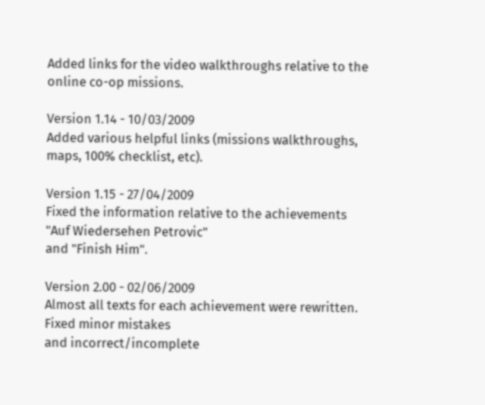Added links for the video walkthroughs relative to the online co-op missions.

Version 1.14 - 10/03/2009
Added various helpful links (missions walkthroughs, maps, 100% checklist, etc).

Version 1.15 - 27/04/2009
Fixed the information relative to the achievements "Auf Wiedersehen Petrovic"
and "Finish Him".

Version 2.00 - 02/06/2009
Almost all texts for each achievement were rewritten. Fixed minor mistakes
and incorrect/incomplete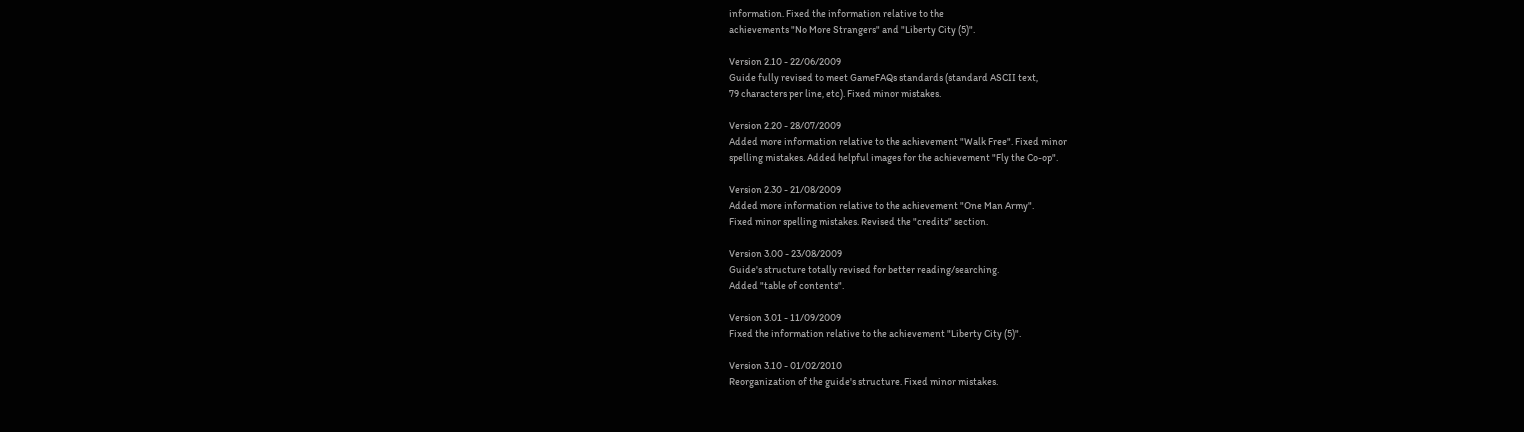information. Fixed the information relative to the
achievements "No More Strangers" and "Liberty City (5)".

Version 2.10 - 22/06/2009
Guide fully revised to meet GameFAQs standards (standard ASCII text,
79 characters per line, etc). Fixed minor mistakes.

Version 2.20 - 28/07/2009
Added more information relative to the achievement "Walk Free". Fixed minor
spelling mistakes. Added helpful images for the achievement "Fly the Co-op".

Version 2.30 - 21/08/2009
Added more information relative to the achievement "One Man Army".
Fixed minor spelling mistakes. Revised the "credits" section.

Version 3.00 - 23/08/2009
Guide's structure totally revised for better reading/searching.
Added "table of contents".

Version 3.01 - 11/09/2009
Fixed the information relative to the achievement "Liberty City (5)".

Version 3.10 - 01/02/2010
Reorganization of the guide's structure. Fixed minor mistakes.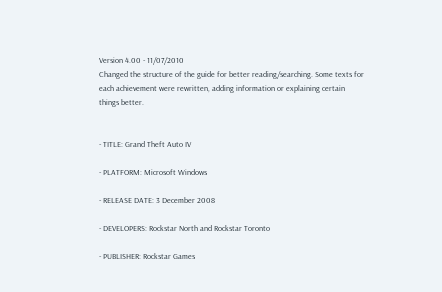Version 4.00 - 11/07/2010
Changed the structure of the guide for better reading/searching. Some texts for
each achievement were rewritten, adding information or explaining certain
things better.


- TITLE: Grand Theft Auto IV

- PLATFORM: Microsoft Windows

- RELEASE DATE: 3 December 2008

- DEVELOPERS: Rockstar North and Rockstar Toronto

- PUBLISHER: Rockstar Games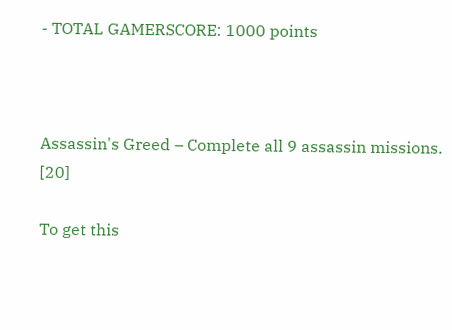- TOTAL GAMERSCORE: 1000 points



Assassin's Greed – Complete all 9 assassin missions. [20]

To get this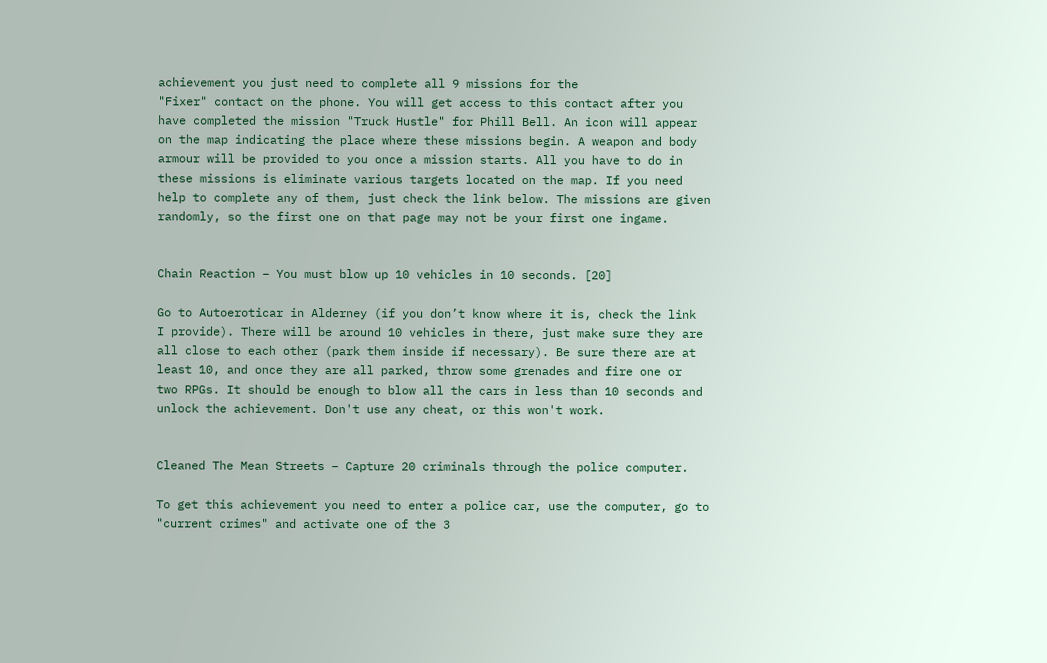achievement you just need to complete all 9 missions for the
"Fixer" contact on the phone. You will get access to this contact after you
have completed the mission "Truck Hustle" for Phill Bell. An icon will appear
on the map indicating the place where these missions begin. A weapon and body
armour will be provided to you once a mission starts. All you have to do in
these missions is eliminate various targets located on the map. If you need
help to complete any of them, just check the link below. The missions are given
randomly, so the first one on that page may not be your first one ingame.


Chain Reaction – You must blow up 10 vehicles in 10 seconds. [20]

Go to Autoeroticar in Alderney (if you don’t know where it is, check the link
I provide). There will be around 10 vehicles in there, just make sure they are
all close to each other (park them inside if necessary). Be sure there are at
least 10, and once they are all parked, throw some grenades and fire one or
two RPGs. It should be enough to blow all the cars in less than 10 seconds and
unlock the achievement. Don't use any cheat, or this won't work.


Cleaned The Mean Streets – Capture 20 criminals through the police computer.

To get this achievement you need to enter a police car, use the computer, go to
"current crimes" and activate one of the 3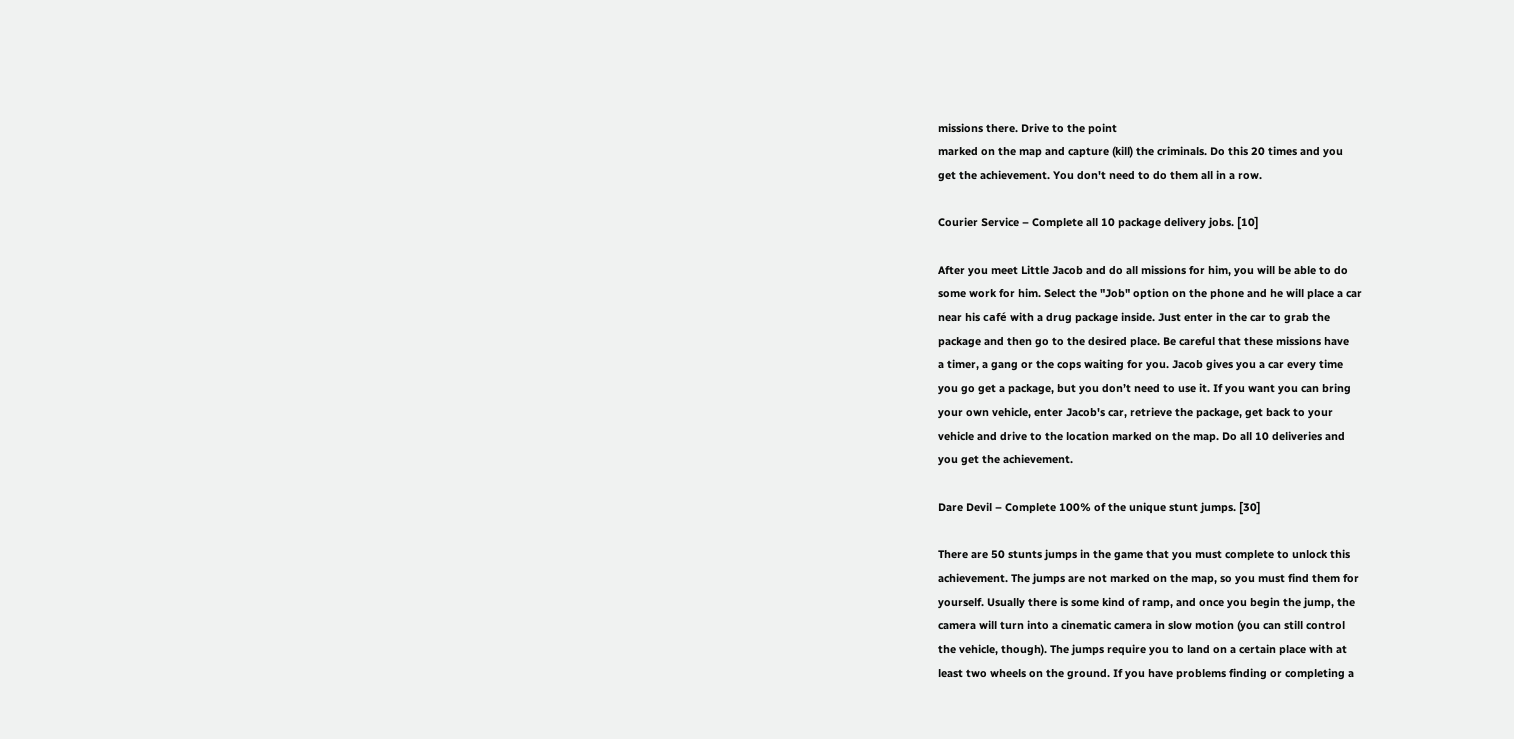missions there. Drive to the point
marked on the map and capture (kill) the criminals. Do this 20 times and you
get the achievement. You don't need to do them all in a row.

Courier Service – Complete all 10 package delivery jobs. [10]

After you meet Little Jacob and do all missions for him, you will be able to do
some work for him. Select the "Job" option on the phone and he will place a car
near his café with a drug package inside. Just enter in the car to grab the
package and then go to the desired place. Be careful that these missions have
a timer, a gang or the cops waiting for you. Jacob gives you a car every time
you go get a package, but you don’t need to use it. If you want you can bring
your own vehicle, enter Jacob's car, retrieve the package, get back to your
vehicle and drive to the location marked on the map. Do all 10 deliveries and
you get the achievement.

Dare Devil – Complete 100% of the unique stunt jumps. [30]

There are 50 stunts jumps in the game that you must complete to unlock this
achievement. The jumps are not marked on the map, so you must find them for
yourself. Usually there is some kind of ramp, and once you begin the jump, the
camera will turn into a cinematic camera in slow motion (you can still control
the vehicle, though). The jumps require you to land on a certain place with at
least two wheels on the ground. If you have problems finding or completing a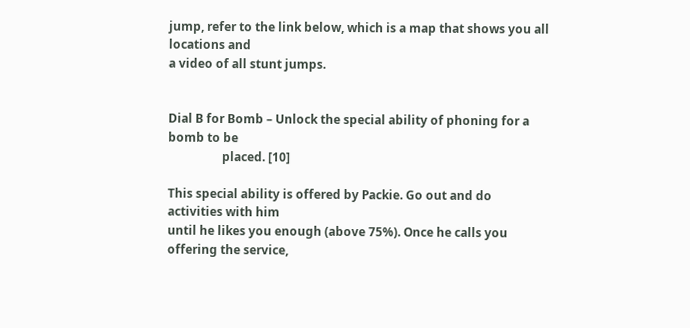jump, refer to the link below, which is a map that shows you all locations and
a video of all stunt jumps.


Dial B for Bomb – Unlock the special ability of phoning for a bomb to be
                  placed. [10]

This special ability is offered by Packie. Go out and do activities with him
until he likes you enough (above 75%). Once he calls you offering the service,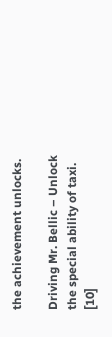the achievement unlocks.

Driving Mr. Bellic – Unlock the special ability of taxi. [10]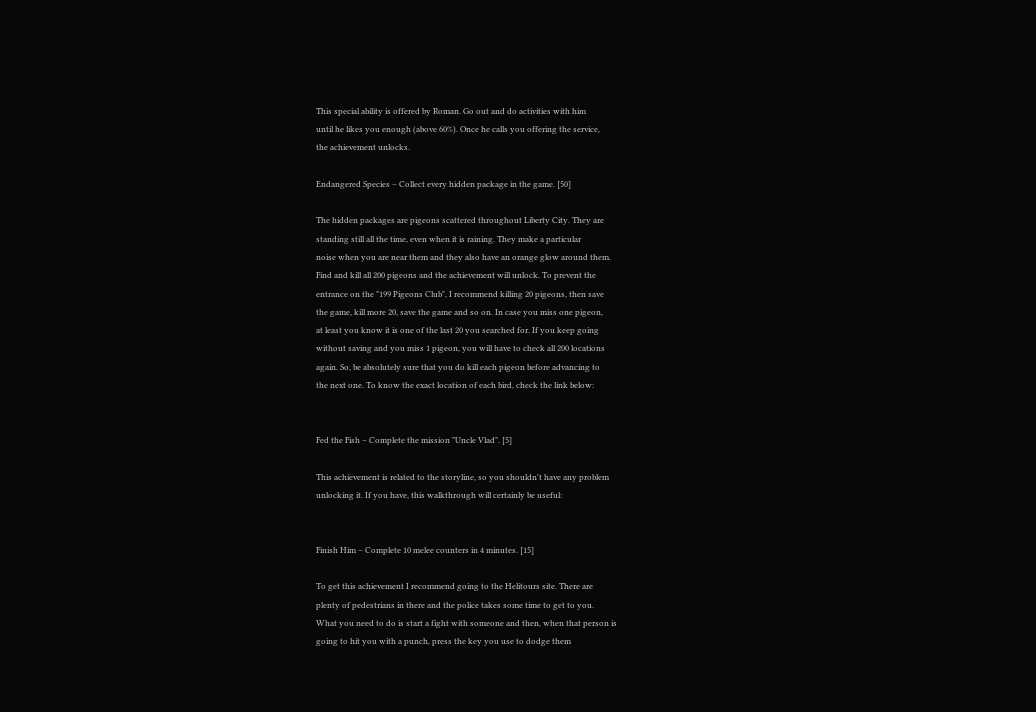This special ability is offered by Roman. Go out and do activities with him
until he likes you enough (above 60%). Once he calls you offering the service,
the achievement unlocks.

Endangered Species – Collect every hidden package in the game. [50]

The hidden packages are pigeons scattered throughout Liberty City. They are
standing still all the time, even when it is raining. They make a particular
noise when you are near them and they also have an orange glow around them.
Find and kill all 200 pigeons and the achievement will unlock. To prevent the
entrance on the "199 Pigeons Club", I recommend killing 20 pigeons, then save
the game, kill more 20, save the game and so on. In case you miss one pigeon,
at least you know it is one of the last 20 you searched for. If you keep going
without saving and you miss 1 pigeon, you will have to check all 200 locations
again. So, be absolutely sure that you do kill each pigeon before advancing to
the next one. To know the exact location of each bird, check the link below:


Fed the Fish – Complete the mission "Uncle Vlad". [5]

This achievement is related to the storyline, so you shouldn't have any problem
unlocking it. If you have, this walkthrough will certainly be useful:


Finish Him – Complete 10 melee counters in 4 minutes. [15]

To get this achievement I recommend going to the Helitours site. There are
plenty of pedestrians in there and the police takes some time to get to you.
What you need to do is start a fight with someone and then, when that person is
going to hit you with a punch, press the key you use to dodge them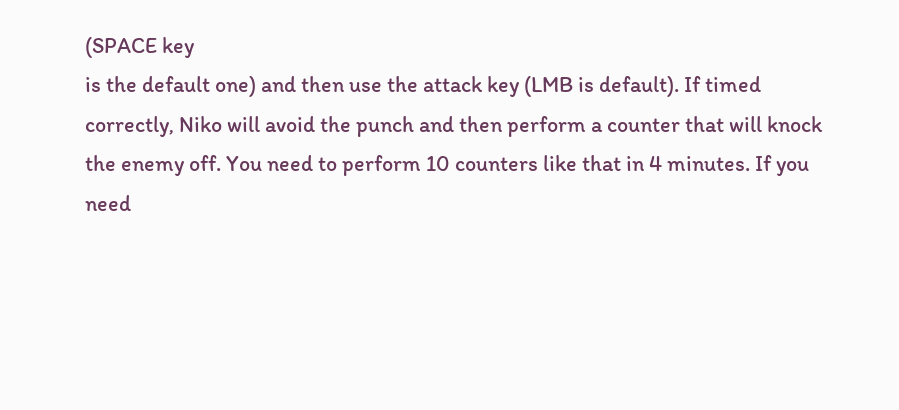(SPACE key
is the default one) and then use the attack key (LMB is default). If timed
correctly, Niko will avoid the punch and then perform a counter that will knock
the enemy off. You need to perform 10 counters like that in 4 minutes. If you
need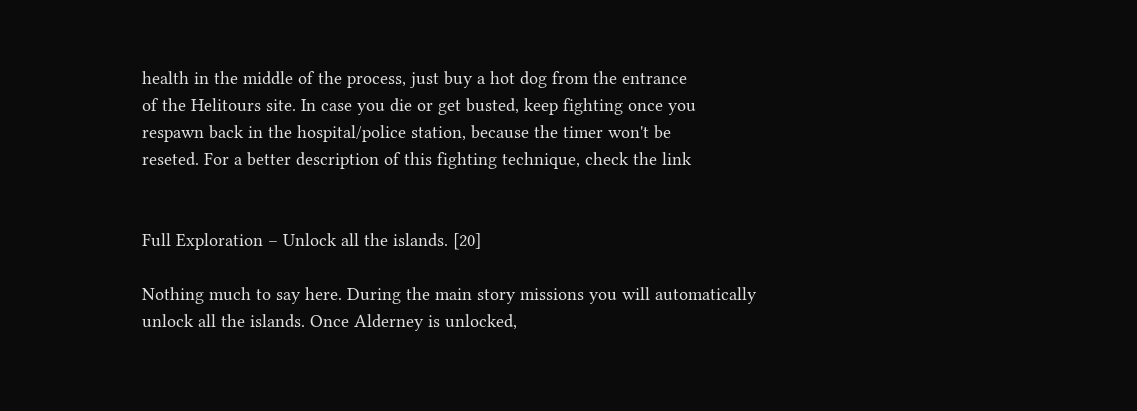health in the middle of the process, just buy a hot dog from the entrance
of the Helitours site. In case you die or get busted, keep fighting once you
respawn back in the hospital/police station, because the timer won't be
reseted. For a better description of this fighting technique, check the link


Full Exploration – Unlock all the islands. [20]

Nothing much to say here. During the main story missions you will automatically
unlock all the islands. Once Alderney is unlocked,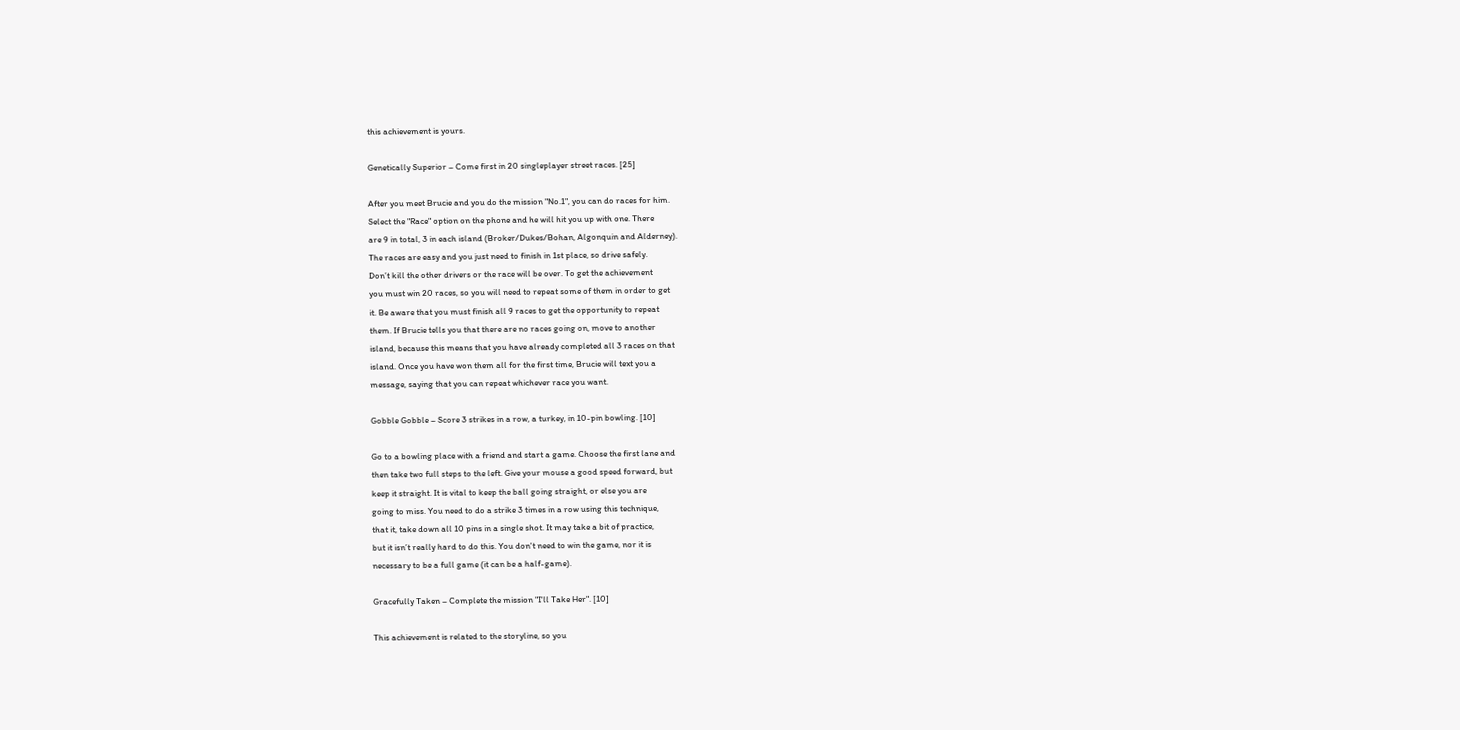this achievement is yours.

Genetically Superior – Come first in 20 singleplayer street races. [25]

After you meet Brucie and you do the mission "No.1", you can do races for him.
Select the "Race" option on the phone and he will hit you up with one. There
are 9 in total, 3 in each island (Broker/Dukes/Bohan, Algonquin and Alderney).
The races are easy and you just need to finish in 1st place, so drive safely.
Don’t kill the other drivers or the race will be over. To get the achievement
you must win 20 races, so you will need to repeat some of them in order to get
it. Be aware that you must finish all 9 races to get the opportunity to repeat
them. If Brucie tells you that there are no races going on, move to another
island, because this means that you have already completed all 3 races on that
island. Once you have won them all for the first time, Brucie will text you a
message, saying that you can repeat whichever race you want.

Gobble Gobble – Score 3 strikes in a row, a turkey, in 10-pin bowling. [10]

Go to a bowling place with a friend and start a game. Choose the first lane and
then take two full steps to the left. Give your mouse a good speed forward, but
keep it straight. It is vital to keep the ball going straight, or else you are
going to miss. You need to do a strike 3 times in a row using this technique,
that it, take down all 10 pins in a single shot. It may take a bit of practice,
but it isn’t really hard to do this. You don't need to win the game, nor it is
necessary to be a full game (it can be a half-game).

Gracefully Taken – Complete the mission "I'll Take Her". [10]

This achievement is related to the storyline, so you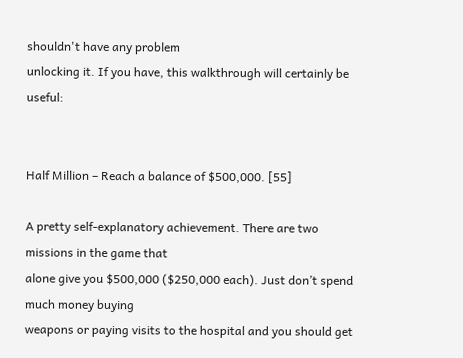shouldn't have any problem
unlocking it. If you have, this walkthrough will certainly be useful:


Half Million – Reach a balance of $500,000. [55]

A pretty self-explanatory achievement. There are two missions in the game that
alone give you $500,000 ($250,000 each). Just don’t spend much money buying
weapons or paying visits to the hospital and you should get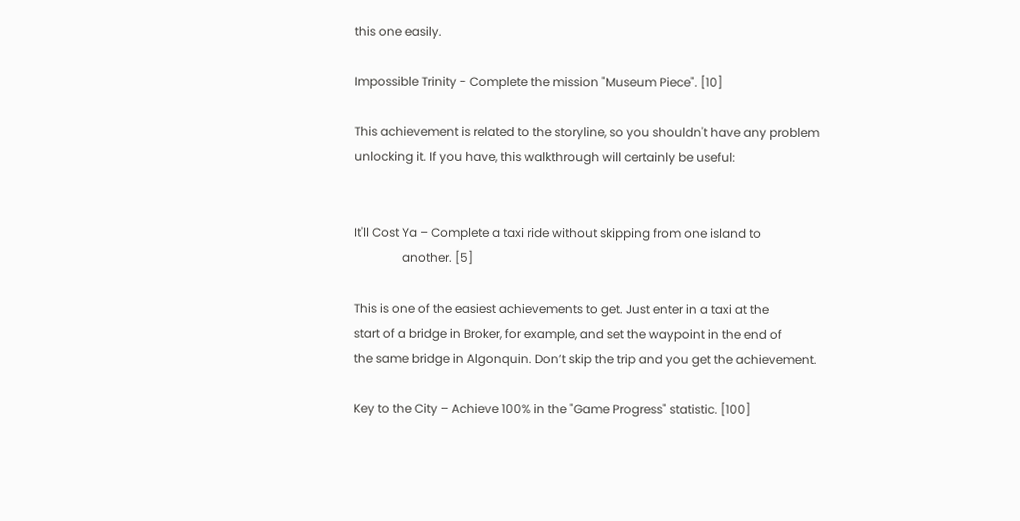this one easily.

Impossible Trinity - Complete the mission "Museum Piece". [10]

This achievement is related to the storyline, so you shouldn't have any problem
unlocking it. If you have, this walkthrough will certainly be useful:


It'll Cost Ya – Complete a taxi ride without skipping from one island to
                another. [5]

This is one of the easiest achievements to get. Just enter in a taxi at the
start of a bridge in Broker, for example, and set the waypoint in the end of
the same bridge in Algonquin. Don’t skip the trip and you get the achievement.

Key to the City – Achieve 100% in the "Game Progress" statistic. [100]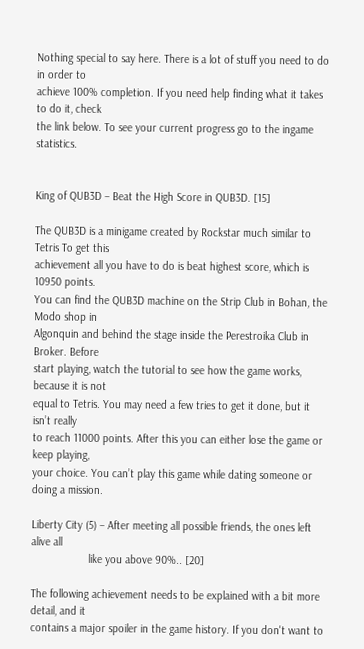Nothing special to say here. There is a lot of stuff you need to do in order to
achieve 100% completion. If you need help finding what it takes to do it, check
the link below. To see your current progress go to the ingame statistics.


King of QUB3D – Beat the High Score in QUB3D. [15]

The QUB3D is a minigame created by Rockstar much similar to Tetris To get this
achievement all you have to do is beat highest score, which is 10950 points.
You can find the QUB3D machine on the Strip Club in Bohan, the Modo shop in
Algonquin and behind the stage inside the Perestroika Club in Broker. Before
start playing, watch the tutorial to see how the game works, because it is not
equal to Tetris. You may need a few tries to get it done, but it isn’t really
to reach 11000 points. After this you can either lose the game or keep playing,
your choice. You can’t play this game while dating someone or doing a mission.

Liberty City (5) – After meeting all possible friends, the ones left alive all
                   like you above 90%.. [20]

The following achievement needs to be explained with a bit more detail, and it
contains a major spoiler in the game history. If you don't want to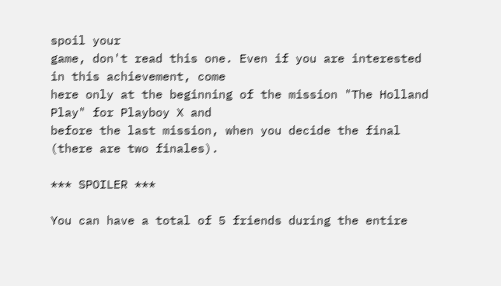spoil your
game, don't read this one. Even if you are interested in this achievement, come
here only at the beginning of the mission "The Holland Play" for Playboy X and
before the last mission, when you decide the final (there are two finales).

*** SPOILER ***

You can have a total of 5 friends during the entire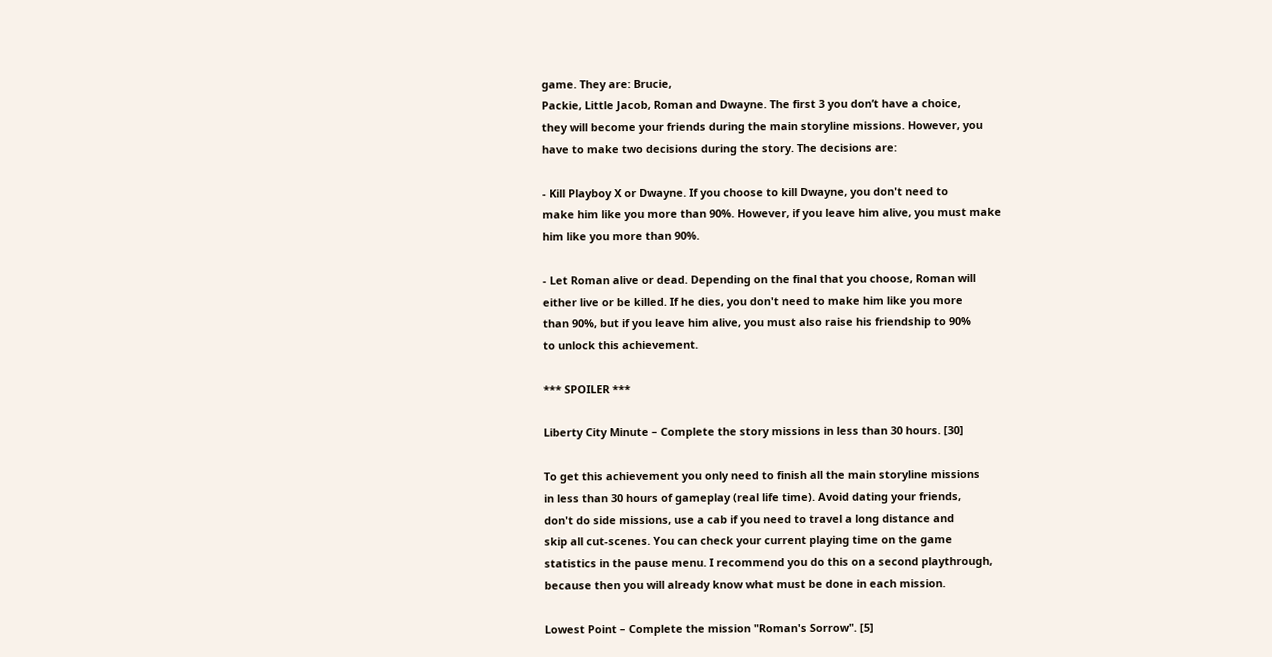game. They are: Brucie,
Packie, Little Jacob, Roman and Dwayne. The first 3 you don’t have a choice,
they will become your friends during the main storyline missions. However, you
have to make two decisions during the story. The decisions are:

- Kill Playboy X or Dwayne. If you choose to kill Dwayne, you don't need to
make him like you more than 90%. However, if you leave him alive, you must make
him like you more than 90%.

- Let Roman alive or dead. Depending on the final that you choose, Roman will
either live or be killed. If he dies, you don't need to make him like you more
than 90%, but if you leave him alive, you must also raise his friendship to 90%
to unlock this achievement.

*** SPOILER ***

Liberty City Minute – Complete the story missions in less than 30 hours. [30]

To get this achievement you only need to finish all the main storyline missions
in less than 30 hours of gameplay (real life time). Avoid dating your friends,
don't do side missions, use a cab if you need to travel a long distance and
skip all cut-scenes. You can check your current playing time on the game
statistics in the pause menu. I recommend you do this on a second playthrough,
because then you will already know what must be done in each mission.

Lowest Point – Complete the mission "Roman's Sorrow". [5]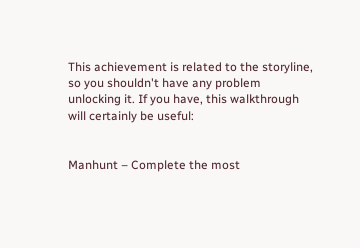This achievement is related to the storyline, so you shouldn't have any problem
unlocking it. If you have, this walkthrough will certainly be useful:


Manhunt – Complete the most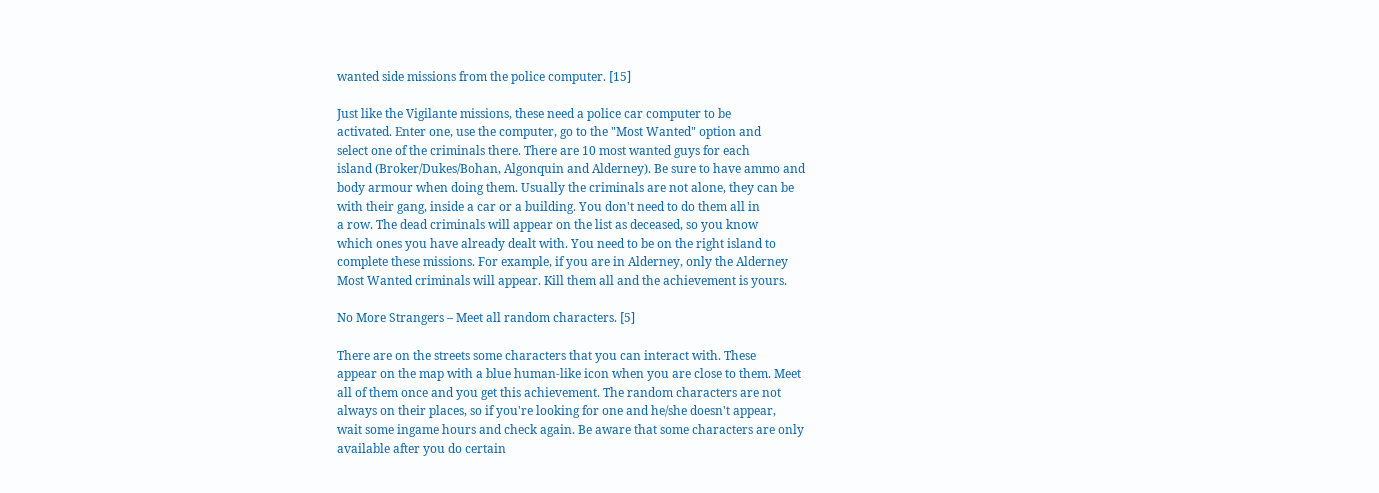wanted side missions from the police computer. [15]

Just like the Vigilante missions, these need a police car computer to be
activated. Enter one, use the computer, go to the "Most Wanted" option and
select one of the criminals there. There are 10 most wanted guys for each
island (Broker/Dukes/Bohan, Algonquin and Alderney). Be sure to have ammo and
body armour when doing them. Usually the criminals are not alone, they can be
with their gang, inside a car or a building. You don't need to do them all in
a row. The dead criminals will appear on the list as deceased, so you know
which ones you have already dealt with. You need to be on the right island to
complete these missions. For example, if you are in Alderney, only the Alderney
Most Wanted criminals will appear. Kill them all and the achievement is yours.

No More Strangers – Meet all random characters. [5]

There are on the streets some characters that you can interact with. These
appear on the map with a blue human-like icon when you are close to them. Meet
all of them once and you get this achievement. The random characters are not
always on their places, so if you're looking for one and he/she doesn't appear,
wait some ingame hours and check again. Be aware that some characters are only
available after you do certain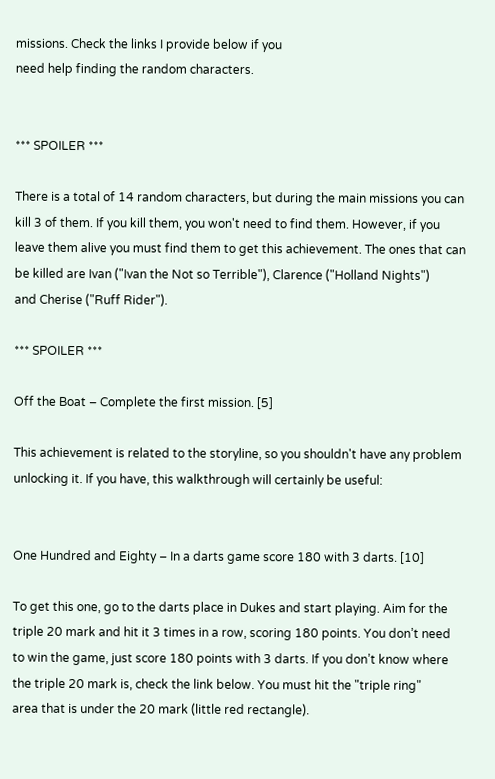missions. Check the links I provide below if you
need help finding the random characters.


*** SPOILER ***

There is a total of 14 random characters, but during the main missions you can
kill 3 of them. If you kill them, you won't need to find them. However, if you
leave them alive you must find them to get this achievement. The ones that can
be killed are Ivan ("Ivan the Not so Terrible"), Clarence ("Holland Nights")
and Cherise ("Ruff Rider").

*** SPOILER ***

Off the Boat – Complete the first mission. [5]

This achievement is related to the storyline, so you shouldn't have any problem
unlocking it. If you have, this walkthrough will certainly be useful:


One Hundred and Eighty – In a darts game score 180 with 3 darts. [10]

To get this one, go to the darts place in Dukes and start playing. Aim for the
triple 20 mark and hit it 3 times in a row, scoring 180 points. You don’t need
to win the game, just score 180 points with 3 darts. If you don’t know where
the triple 20 mark is, check the link below. You must hit the "triple ring"
area that is under the 20 mark (little red rectangle).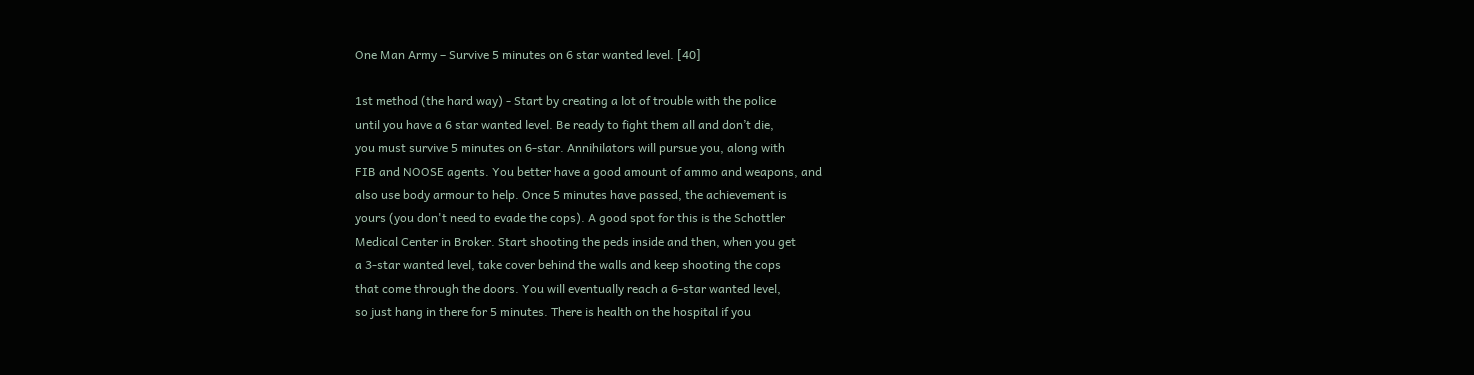One Man Army – Survive 5 minutes on 6 star wanted level. [40]

1st method (the hard way) - Start by creating a lot of trouble with the police
until you have a 6 star wanted level. Be ready to fight them all and don’t die,
you must survive 5 minutes on 6-star. Annihilators will pursue you, along with
FIB and NOOSE agents. You better have a good amount of ammo and weapons, and
also use body armour to help. Once 5 minutes have passed, the achievement is
yours (you don't need to evade the cops). A good spot for this is the Schottler
Medical Center in Broker. Start shooting the peds inside and then, when you get
a 3-star wanted level, take cover behind the walls and keep shooting the cops
that come through the doors. You will eventually reach a 6-star wanted level,
so just hang in there for 5 minutes. There is health on the hospital if you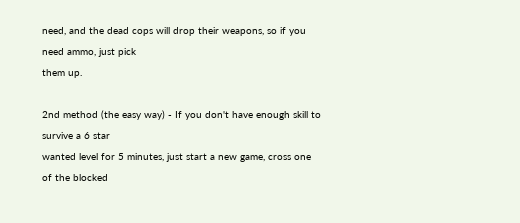need, and the dead cops will drop their weapons, so if you need ammo, just pick
them up.

2nd method (the easy way) - If you don't have enough skill to survive a 6 star
wanted level for 5 minutes, just start a new game, cross one of the blocked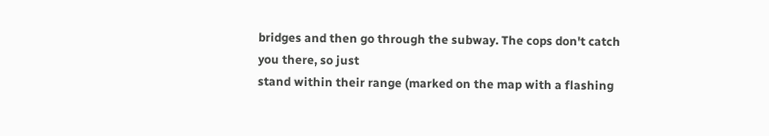bridges and then go through the subway. The cops don't catch you there, so just
stand within their range (marked on the map with a flashing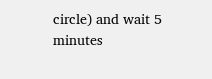circle) and wait 5
minutes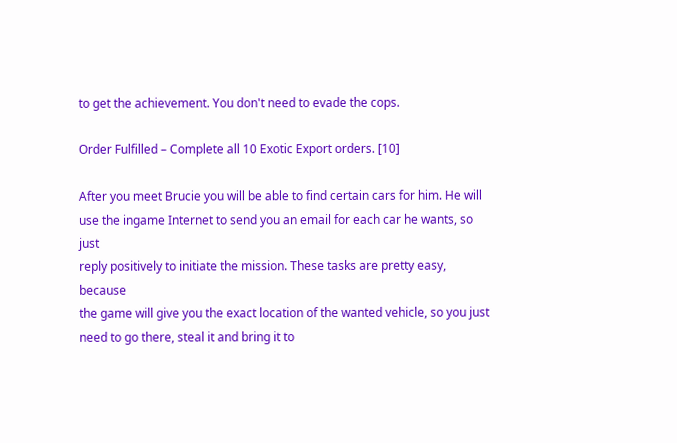to get the achievement. You don't need to evade the cops.

Order Fulfilled – Complete all 10 Exotic Export orders. [10]

After you meet Brucie you will be able to find certain cars for him. He will
use the ingame Internet to send you an email for each car he wants, so just
reply positively to initiate the mission. These tasks are pretty easy, because
the game will give you the exact location of the wanted vehicle, so you just
need to go there, steal it and bring it to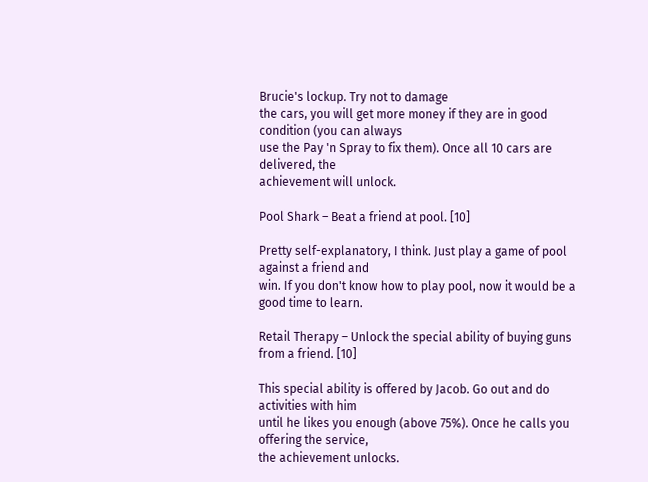Brucie's lockup. Try not to damage
the cars, you will get more money if they are in good condition (you can always
use the Pay 'n Spray to fix them). Once all 10 cars are delivered, the
achievement will unlock.

Pool Shark – Beat a friend at pool. [10]

Pretty self-explanatory, I think. Just play a game of pool against a friend and
win. If you don't know how to play pool, now it would be a good time to learn.

Retail Therapy – Unlock the special ability of buying guns from a friend. [10]

This special ability is offered by Jacob. Go out and do activities with him
until he likes you enough (above 75%). Once he calls you offering the service,
the achievement unlocks.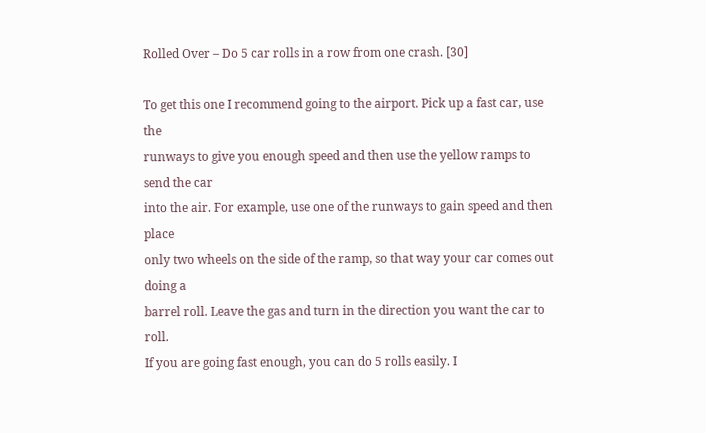Rolled Over – Do 5 car rolls in a row from one crash. [30]

To get this one I recommend going to the airport. Pick up a fast car, use the
runways to give you enough speed and then use the yellow ramps to send the car
into the air. For example, use one of the runways to gain speed and then place
only two wheels on the side of the ramp, so that way your car comes out doing a
barrel roll. Leave the gas and turn in the direction you want the car to roll.
If you are going fast enough, you can do 5 rolls easily. I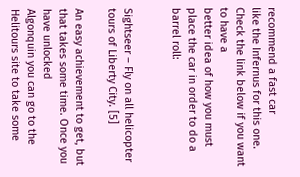recommend a fast car
like the Infernus for this one. Check the link below if you want to have a
better idea of how you must place the car in order to do a barrel roll:


Sightseer – Fly on all helicopter tours of Liberty City. [5]

An easy achievement to get, but that takes some time. Once you have unlocked
Algonquin you can go to the Helitours site to take some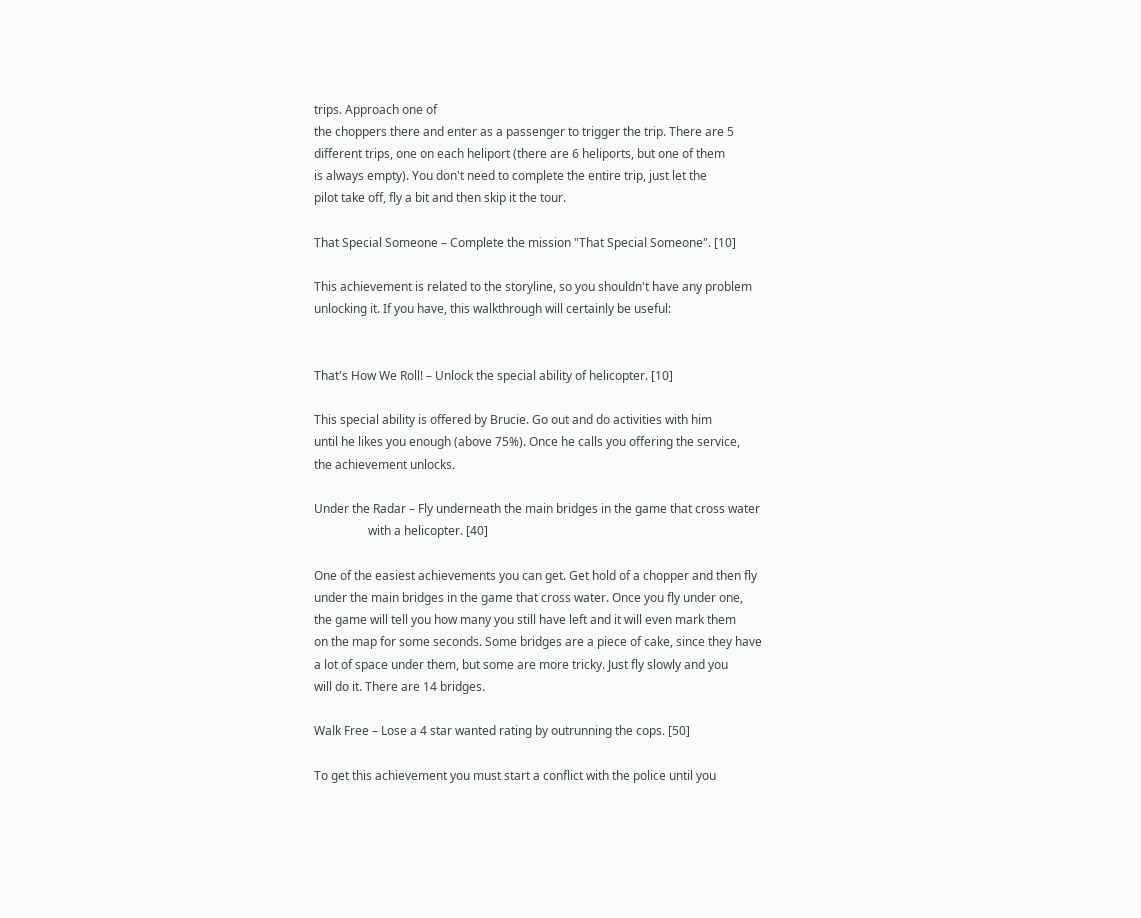trips. Approach one of
the choppers there and enter as a passenger to trigger the trip. There are 5
different trips, one on each heliport (there are 6 heliports, but one of them
is always empty). You don't need to complete the entire trip, just let the
pilot take off, fly a bit and then skip it the tour.

That Special Someone – Complete the mission "That Special Someone". [10]

This achievement is related to the storyline, so you shouldn't have any problem
unlocking it. If you have, this walkthrough will certainly be useful:


That's How We Roll! – Unlock the special ability of helicopter. [10]

This special ability is offered by Brucie. Go out and do activities with him
until he likes you enough (above 75%). Once he calls you offering the service,
the achievement unlocks.

Under the Radar – Fly underneath the main bridges in the game that cross water
                  with a helicopter. [40]

One of the easiest achievements you can get. Get hold of a chopper and then fly
under the main bridges in the game that cross water. Once you fly under one,
the game will tell you how many you still have left and it will even mark them
on the map for some seconds. Some bridges are a piece of cake, since they have
a lot of space under them, but some are more tricky. Just fly slowly and you
will do it. There are 14 bridges.

Walk Free – Lose a 4 star wanted rating by outrunning the cops. [50]

To get this achievement you must start a conflict with the police until you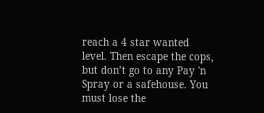reach a 4 star wanted level. Then escape the cops, but don’t go to any Pay 'n
Spray or a safehouse. You must lose the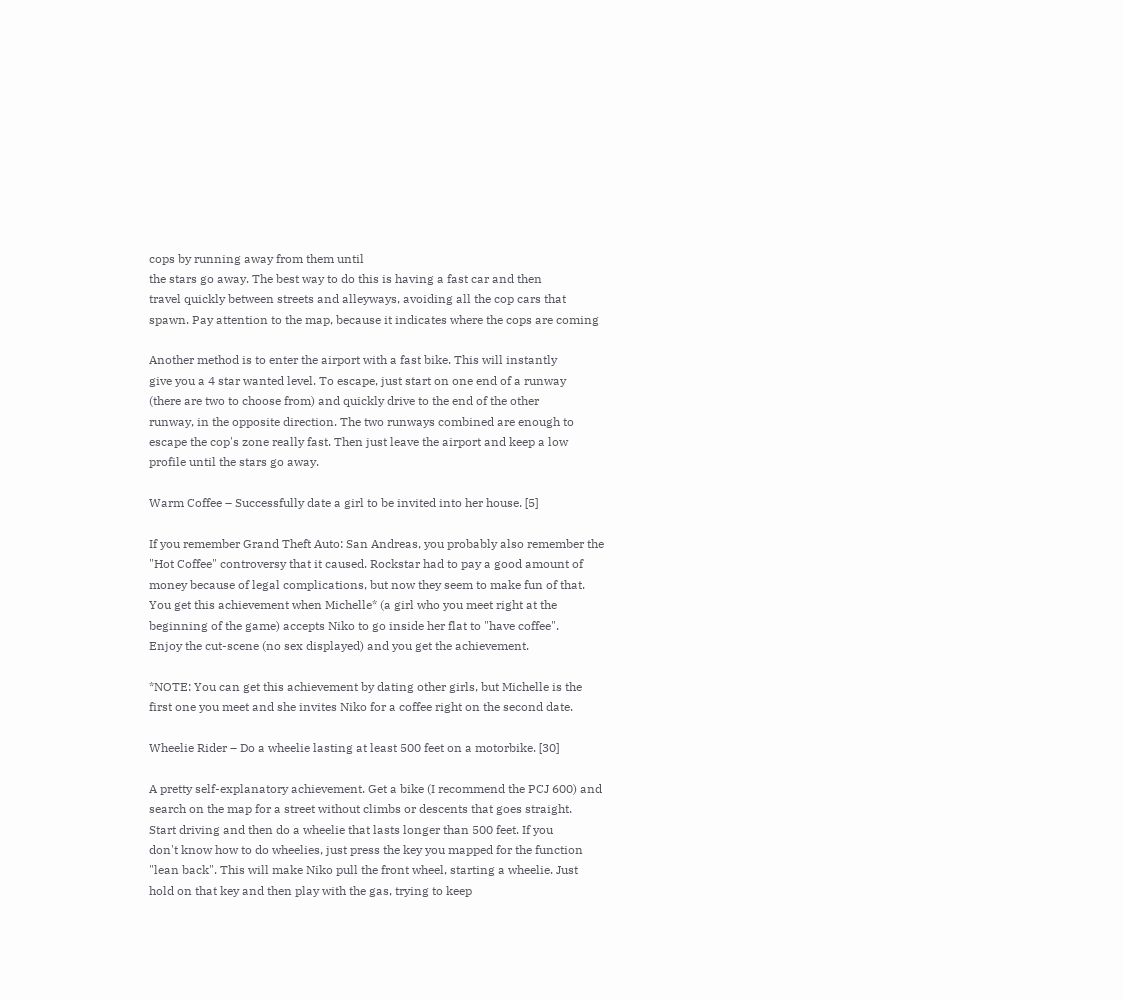cops by running away from them until
the stars go away. The best way to do this is having a fast car and then
travel quickly between streets and alleyways, avoiding all the cop cars that
spawn. Pay attention to the map, because it indicates where the cops are coming

Another method is to enter the airport with a fast bike. This will instantly
give you a 4 star wanted level. To escape, just start on one end of a runway
(there are two to choose from) and quickly drive to the end of the other
runway, in the opposite direction. The two runways combined are enough to
escape the cop's zone really fast. Then just leave the airport and keep a low
profile until the stars go away.

Warm Coffee – Successfully date a girl to be invited into her house. [5]

If you remember Grand Theft Auto: San Andreas, you probably also remember the
"Hot Coffee" controversy that it caused. Rockstar had to pay a good amount of
money because of legal complications, but now they seem to make fun of that.
You get this achievement when Michelle* (a girl who you meet right at the
beginning of the game) accepts Niko to go inside her flat to "have coffee".
Enjoy the cut-scene (no sex displayed) and you get the achievement.

*NOTE: You can get this achievement by dating other girls, but Michelle is the
first one you meet and she invites Niko for a coffee right on the second date.

Wheelie Rider – Do a wheelie lasting at least 500 feet on a motorbike. [30]

A pretty self-explanatory achievement. Get a bike (I recommend the PCJ 600) and
search on the map for a street without climbs or descents that goes straight.
Start driving and then do a wheelie that lasts longer than 500 feet. If you
don't know how to do wheelies, just press the key you mapped for the function
"lean back". This will make Niko pull the front wheel, starting a wheelie. Just
hold on that key and then play with the gas, trying to keep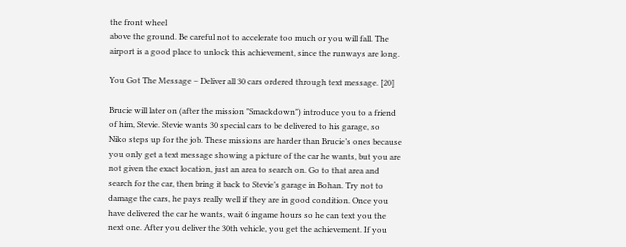the front wheel
above the ground. Be careful not to accelerate too much or you will fall. The
airport is a good place to unlock this achievement, since the runways are long.

You Got The Message – Deliver all 30 cars ordered through text message. [20]

Brucie will later on (after the mission "Smackdown") introduce you to a friend
of him, Stevie. Stevie wants 30 special cars to be delivered to his garage, so
Niko steps up for the job. These missions are harder than Brucie’s ones because
you only get a text message showing a picture of the car he wants, but you are
not given the exact location, just an area to search on. Go to that area and
search for the car, then bring it back to Stevie’s garage in Bohan. Try not to
damage the cars, he pays really well if they are in good condition. Once you
have delivered the car he wants, wait 6 ingame hours so he can text you the
next one. After you deliver the 30th vehicle, you get the achievement. If you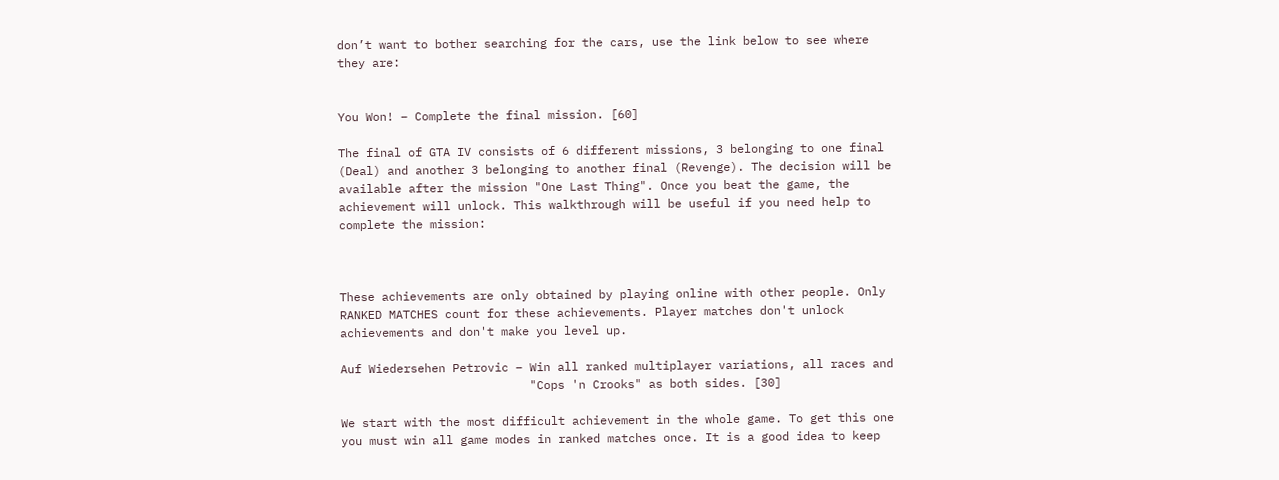don’t want to bother searching for the cars, use the link below to see where
they are:


You Won! – Complete the final mission. [60]

The final of GTA IV consists of 6 different missions, 3 belonging to one final
(Deal) and another 3 belonging to another final (Revenge). The decision will be
available after the mission "One Last Thing". Once you beat the game, the
achievement will unlock. This walkthrough will be useful if you need help to
complete the mission:



These achievements are only obtained by playing online with other people. Only
RANKED MATCHES count for these achievements. Player matches don't unlock
achievements and don't make you level up.

Auf Wiedersehen Petrovic – Win all ranked multiplayer variations, all races and
                           "Cops 'n Crooks" as both sides. [30]

We start with the most difficult achievement in the whole game. To get this one
you must win all game modes in ranked matches once. It is a good idea to keep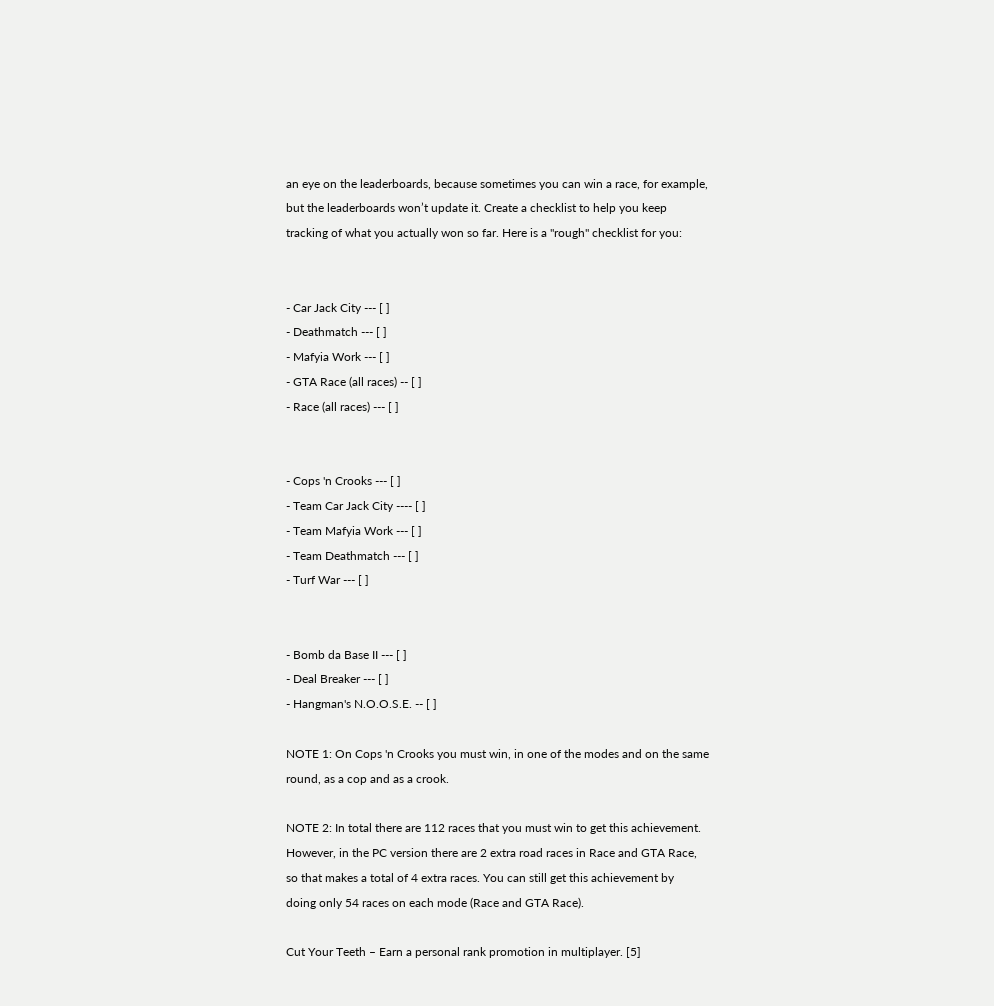an eye on the leaderboards, because sometimes you can win a race, for example,
but the leaderboards won’t update it. Create a checklist to help you keep
tracking of what you actually won so far. Here is a "rough" checklist for you:


- Car Jack City --- [ ]
- Deathmatch --- [ ]
- Mafyia Work --- [ ]
- GTA Race (all races) -- [ ]
- Race (all races) --- [ ]


- Cops 'n Crooks --- [ ]
- Team Car Jack City ---- [ ]
- Team Mafyia Work --- [ ]
- Team Deathmatch --- [ ]
- Turf War --- [ ]


- Bomb da Base II --- [ ]
- Deal Breaker --- [ ]
- Hangman's N.O.O.S.E. -- [ ]

NOTE 1: On Cops 'n Crooks you must win, in one of the modes and on the same
round, as a cop and as a crook.

NOTE 2: In total there are 112 races that you must win to get this achievement.
However, in the PC version there are 2 extra road races in Race and GTA Race,
so that makes a total of 4 extra races. You can still get this achievement by
doing only 54 races on each mode (Race and GTA Race).

Cut Your Teeth – Earn a personal rank promotion in multiplayer. [5]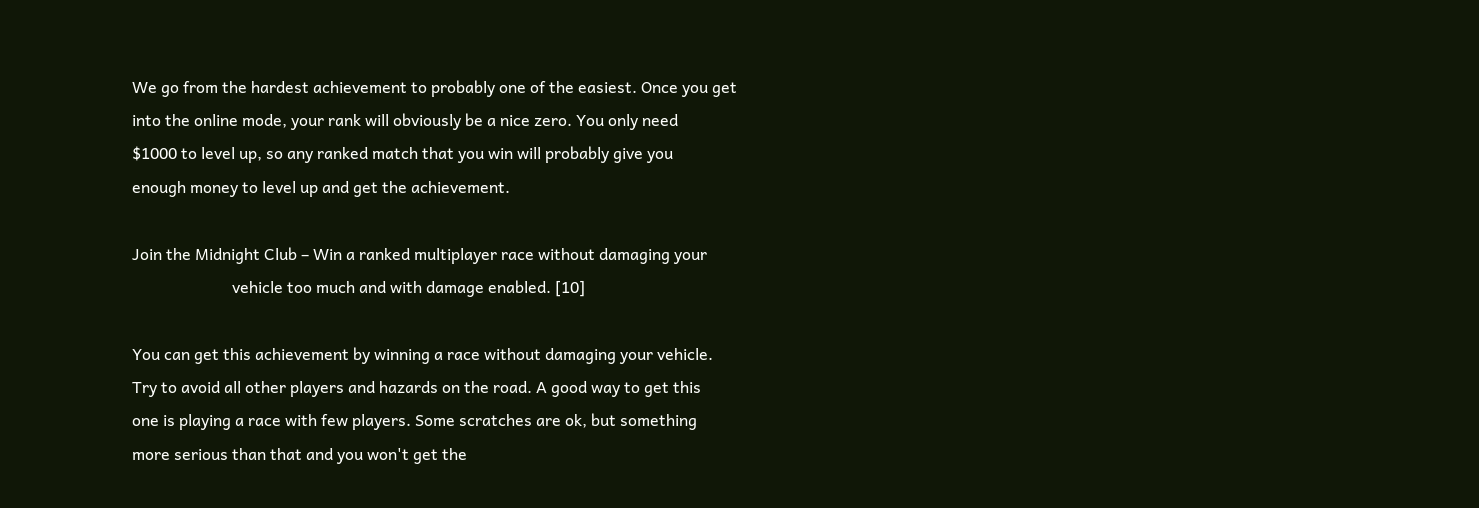We go from the hardest achievement to probably one of the easiest. Once you get
into the online mode, your rank will obviously be a nice zero. You only need
$1000 to level up, so any ranked match that you win will probably give you
enough money to level up and get the achievement.

Join the Midnight Club – Win a ranked multiplayer race without damaging your
                         vehicle too much and with damage enabled. [10]

You can get this achievement by winning a race without damaging your vehicle.
Try to avoid all other players and hazards on the road. A good way to get this
one is playing a race with few players. Some scratches are ok, but something
more serious than that and you won't get the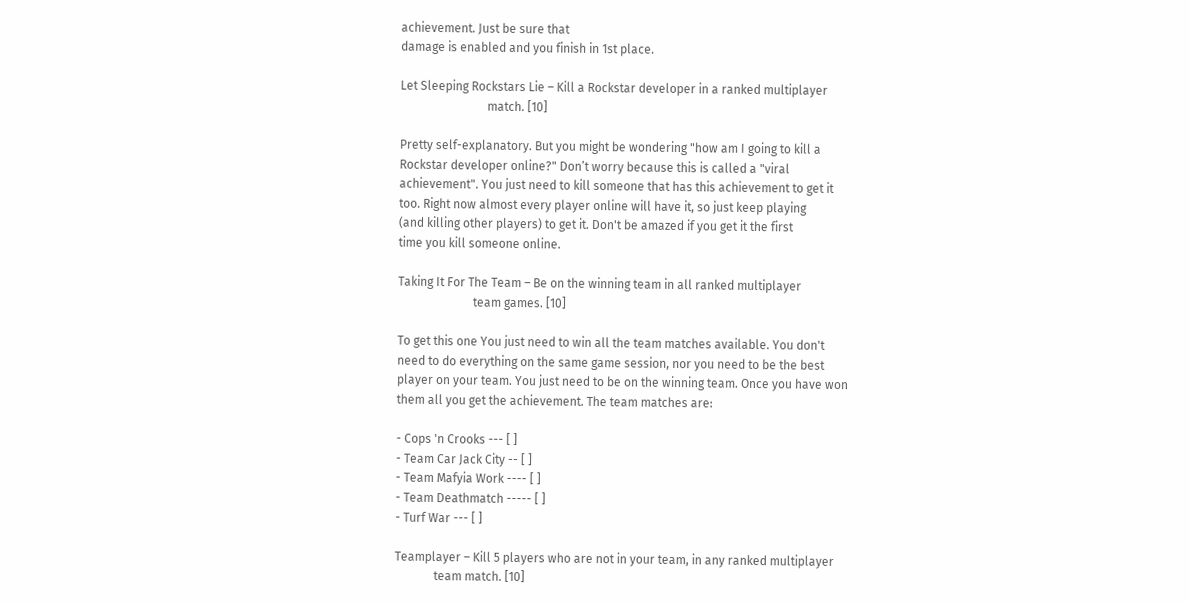achievement. Just be sure that
damage is enabled and you finish in 1st place.

Let Sleeping Rockstars Lie – Kill a Rockstar developer in a ranked multiplayer
                             match. [10]

Pretty self-explanatory. But you might be wondering "how am I going to kill a
Rockstar developer online?" Don’t worry because this is called a "viral
achievement". You just need to kill someone that has this achievement to get it
too. Right now almost every player online will have it, so just keep playing
(and killing other players) to get it. Don't be amazed if you get it the first
time you kill someone online.

Taking It For The Team – Be on the winning team in all ranked multiplayer
                         team games. [10]

To get this one You just need to win all the team matches available. You don't
need to do everything on the same game session, nor you need to be the best
player on your team. You just need to be on the winning team. Once you have won
them all you get the achievement. The team matches are:

- Cops 'n Crooks --- [ ]
- Team Car Jack City -- [ ]
- Team Mafyia Work ---- [ ]
- Team Deathmatch ----- [ ]
- Turf War --- [ ]

Teamplayer – Kill 5 players who are not in your team, in any ranked multiplayer
             team match. [10]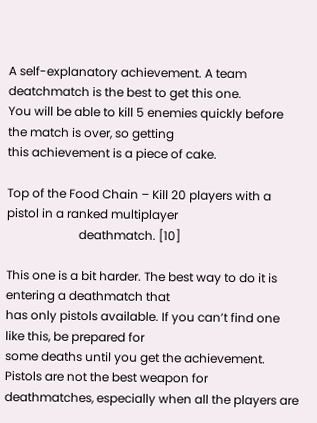A self-explanatory achievement. A team deatchmatch is the best to get this one.
You will be able to kill 5 enemies quickly before the match is over, so getting
this achievement is a piece of cake.

Top of the Food Chain – Kill 20 players with a pistol in a ranked multiplayer
                        deathmatch. [10]

This one is a bit harder. The best way to do it is entering a deathmatch that
has only pistols available. If you can’t find one like this, be prepared for
some deaths until you get the achievement. Pistols are not the best weapon for
deathmatches, especially when all the players are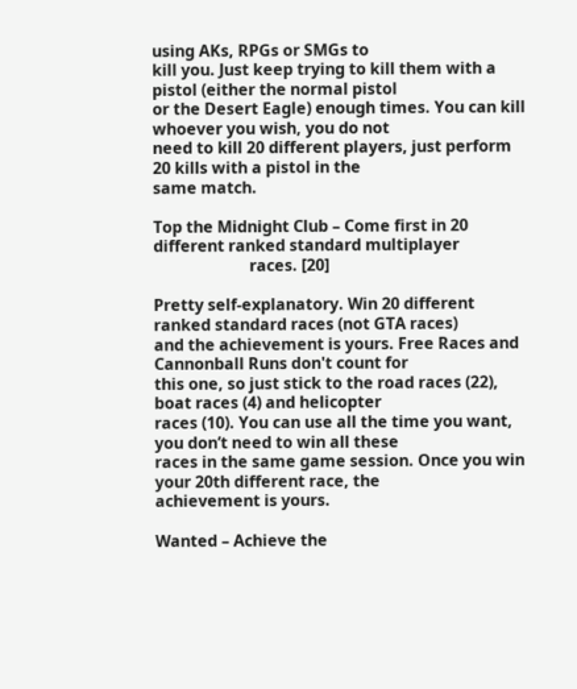using AKs, RPGs or SMGs to
kill you. Just keep trying to kill them with a pistol (either the normal pistol
or the Desert Eagle) enough times. You can kill whoever you wish, you do not
need to kill 20 different players, just perform 20 kills with a pistol in the
same match.

Top the Midnight Club – Come first in 20 different ranked standard multiplayer
                        races. [20]

Pretty self-explanatory. Win 20 different ranked standard races (not GTA races)
and the achievement is yours. Free Races and Cannonball Runs don't count for
this one, so just stick to the road races (22), boat races (4) and helicopter
races (10). You can use all the time you want, you don’t need to win all these
races in the same game session. Once you win your 20th different race, the
achievement is yours.

Wanted – Achieve the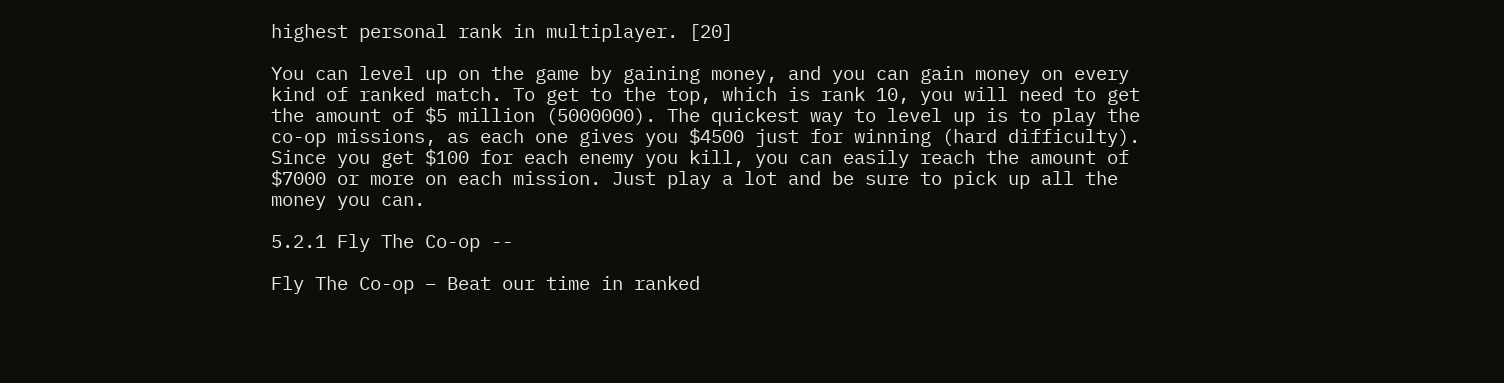highest personal rank in multiplayer. [20]

You can level up on the game by gaining money, and you can gain money on every
kind of ranked match. To get to the top, which is rank 10, you will need to get
the amount of $5 million (5000000). The quickest way to level up is to play the
co-op missions, as each one gives you $4500 just for winning (hard difficulty).
Since you get $100 for each enemy you kill, you can easily reach the amount of
$7000 or more on each mission. Just play a lot and be sure to pick up all the
money you can.

5.2.1 Fly The Co-op --

Fly The Co-op – Beat our time in ranked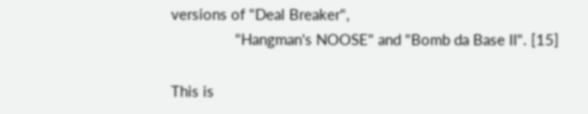versions of "Deal Breaker",
                "Hangman's NOOSE" and "Bomb da Base II". [15]

This is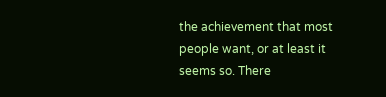the achievement that most people want, or at least it seems so. There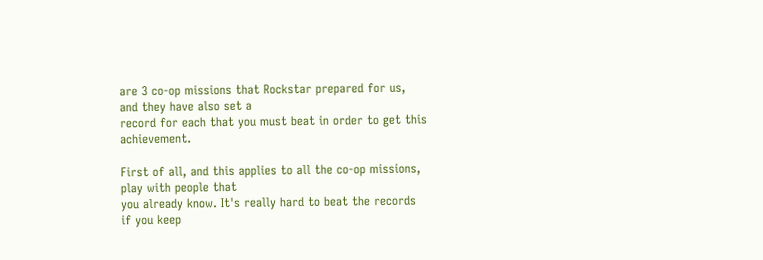are 3 co-op missions that Rockstar prepared for us, and they have also set a
record for each that you must beat in order to get this achievement.

First of all, and this applies to all the co-op missions, play with people that
you already know. It's really hard to beat the records if you keep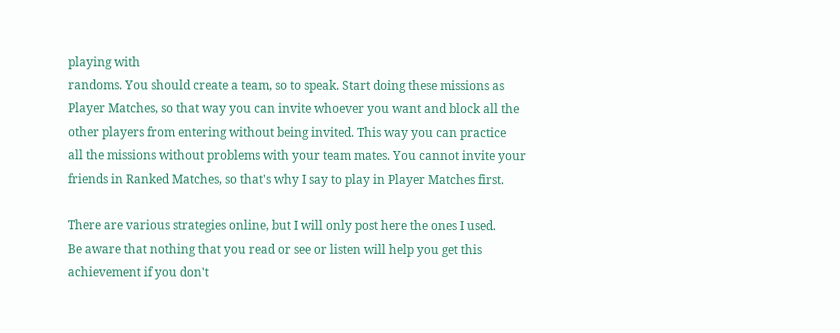playing with
randoms. You should create a team, so to speak. Start doing these missions as
Player Matches, so that way you can invite whoever you want and block all the
other players from entering without being invited. This way you can practice
all the missions without problems with your team mates. You cannot invite your
friends in Ranked Matches, so that's why I say to play in Player Matches first.

There are various strategies online, but I will only post here the ones I used.
Be aware that nothing that you read or see or listen will help you get this
achievement if you don't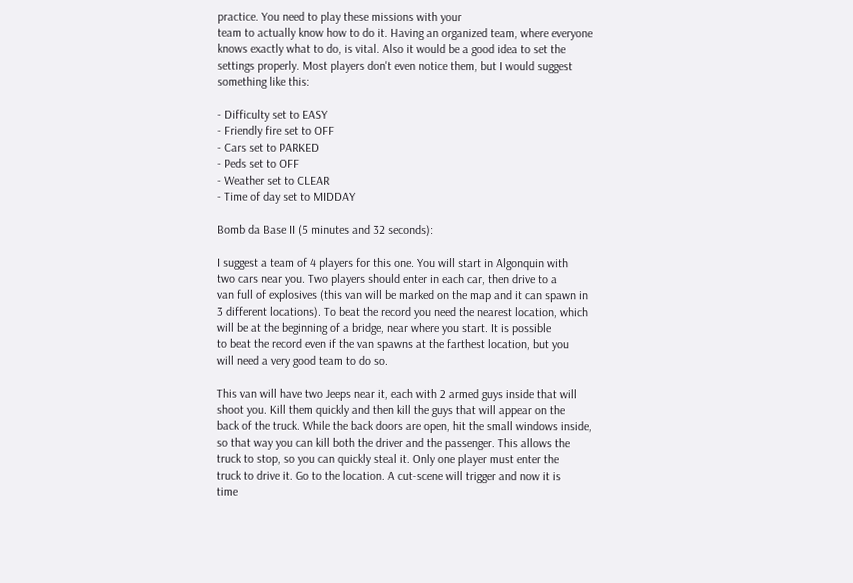practice. You need to play these missions with your
team to actually know how to do it. Having an organized team, where everyone
knows exactly what to do, is vital. Also it would be a good idea to set the
settings properly. Most players don't even notice them, but I would suggest
something like this:

- Difficulty set to EASY
- Friendly fire set to OFF
- Cars set to PARKED
- Peds set to OFF
- Weather set to CLEAR
- Time of day set to MIDDAY

Bomb da Base II (5 minutes and 32 seconds):

I suggest a team of 4 players for this one. You will start in Algonquin with
two cars near you. Two players should enter in each car, then drive to a
van full of explosives (this van will be marked on the map and it can spawn in
3 different locations). To beat the record you need the nearest location, which
will be at the beginning of a bridge, near where you start. It is possible
to beat the record even if the van spawns at the farthest location, but you
will need a very good team to do so.

This van will have two Jeeps near it, each with 2 armed guys inside that will
shoot you. Kill them quickly and then kill the guys that will appear on the
back of the truck. While the back doors are open, hit the small windows inside,
so that way you can kill both the driver and the passenger. This allows the
truck to stop, so you can quickly steal it. Only one player must enter the
truck to drive it. Go to the location. A cut-scene will trigger and now it is
time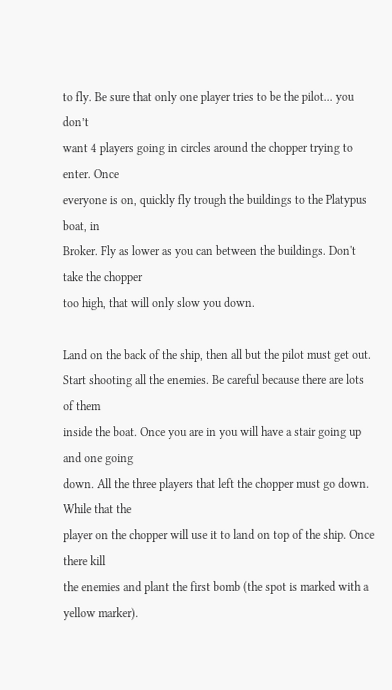to fly. Be sure that only one player tries to be the pilot... you don’t
want 4 players going in circles around the chopper trying to enter. Once
everyone is on, quickly fly trough the buildings to the Platypus boat, in
Broker. Fly as lower as you can between the buildings. Don't take the chopper
too high, that will only slow you down.

Land on the back of the ship, then all but the pilot must get out.
Start shooting all the enemies. Be careful because there are lots of them
inside the boat. Once you are in you will have a stair going up and one going
down. All the three players that left the chopper must go down. While that the
player on the chopper will use it to land on top of the ship. Once there kill
the enemies and plant the first bomb (the spot is marked with a yellow marker).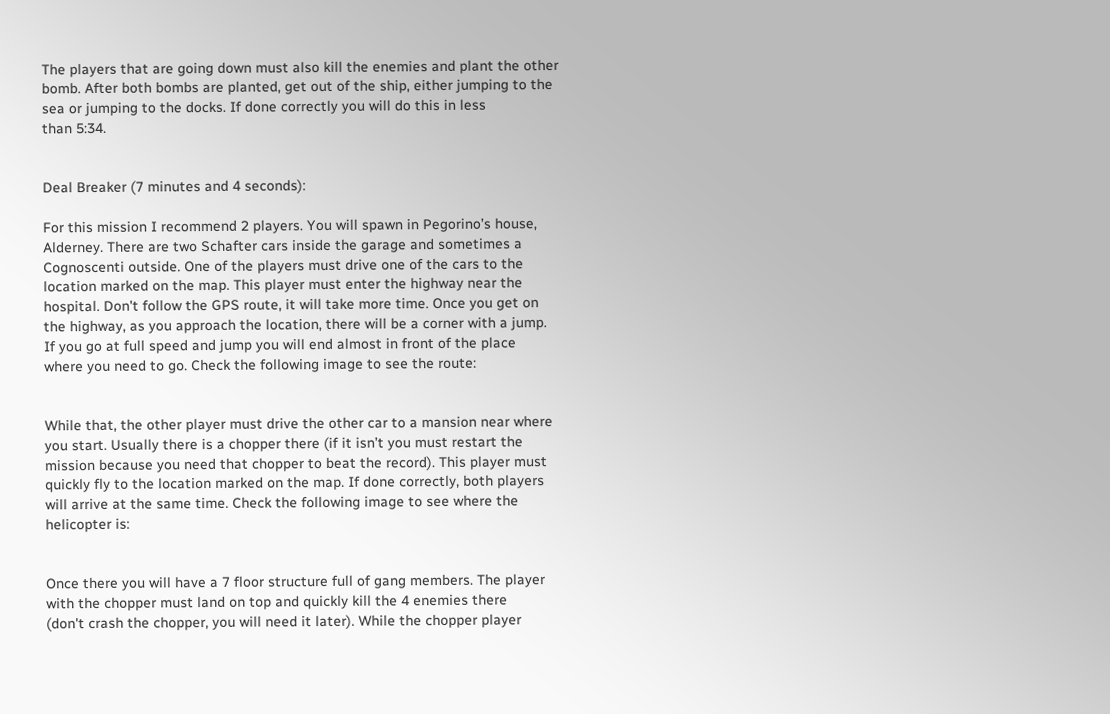The players that are going down must also kill the enemies and plant the other
bomb. After both bombs are planted, get out of the ship, either jumping to the
sea or jumping to the docks. If done correctly you will do this in less
than 5:34.


Deal Breaker (7 minutes and 4 seconds):

For this mission I recommend 2 players. You will spawn in Pegorino’s house,
Alderney. There are two Schafter cars inside the garage and sometimes a
Cognoscenti outside. One of the players must drive one of the cars to the
location marked on the map. This player must enter the highway near the
hospital. Don't follow the GPS route, it will take more time. Once you get on
the highway, as you approach the location, there will be a corner with a jump.
If you go at full speed and jump you will end almost in front of the place
where you need to go. Check the following image to see the route:


While that, the other player must drive the other car to a mansion near where
you start. Usually there is a chopper there (if it isn’t you must restart the
mission because you need that chopper to beat the record). This player must
quickly fly to the location marked on the map. If done correctly, both players
will arrive at the same time. Check the following image to see where the
helicopter is:


Once there you will have a 7 floor structure full of gang members. The player
with the chopper must land on top and quickly kill the 4 enemies there
(don't crash the chopper, you will need it later). While the chopper player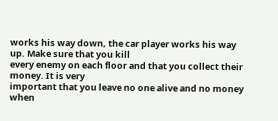works his way down, the car player works his way up. Make sure that you kill
every enemy on each floor and that you collect their money. It is very
important that you leave no one alive and no money when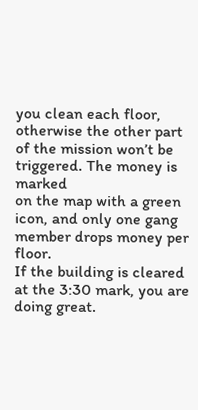you clean each floor,
otherwise the other part of the mission won’t be triggered. The money is marked
on the map with a green icon, and only one gang member drops money per floor.
If the building is cleared at the 3:30 mark, you are doing great.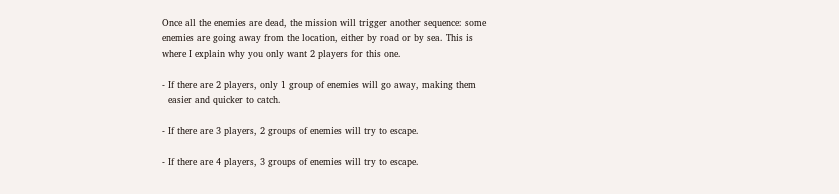Once all the enemies are dead, the mission will trigger another sequence: some
enemies are going away from the location, either by road or by sea. This is
where I explain why you only want 2 players for this one.

- If there are 2 players, only 1 group of enemies will go away, making them
  easier and quicker to catch.

- If there are 3 players, 2 groups of enemies will try to escape.

- If there are 4 players, 3 groups of enemies will try to escape.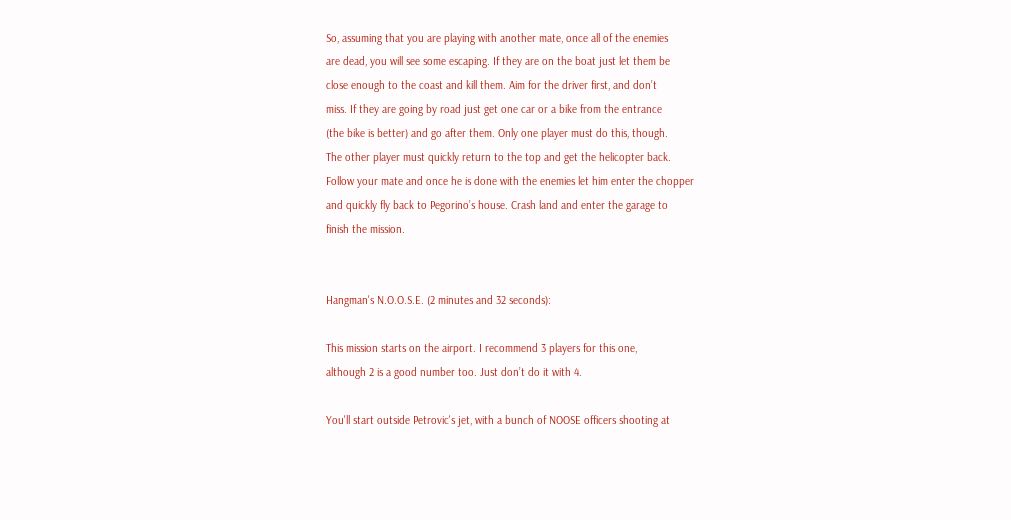So, assuming that you are playing with another mate, once all of the enemies
are dead, you will see some escaping. If they are on the boat just let them be
close enough to the coast and kill them. Aim for the driver first, and don’t
miss. If they are going by road just get one car or a bike from the entrance
(the bike is better) and go after them. Only one player must do this, though.
The other player must quickly return to the top and get the helicopter back.
Follow your mate and once he is done with the enemies let him enter the chopper
and quickly fly back to Pegorino’s house. Crash land and enter the garage to
finish the mission.


Hangman's N.O.O.S.E. (2 minutes and 32 seconds):

This mission starts on the airport. I recommend 3 players for this one,
although 2 is a good number too. Just don’t do it with 4.

You'll start outside Petrovic's jet, with a bunch of NOOSE officers shooting at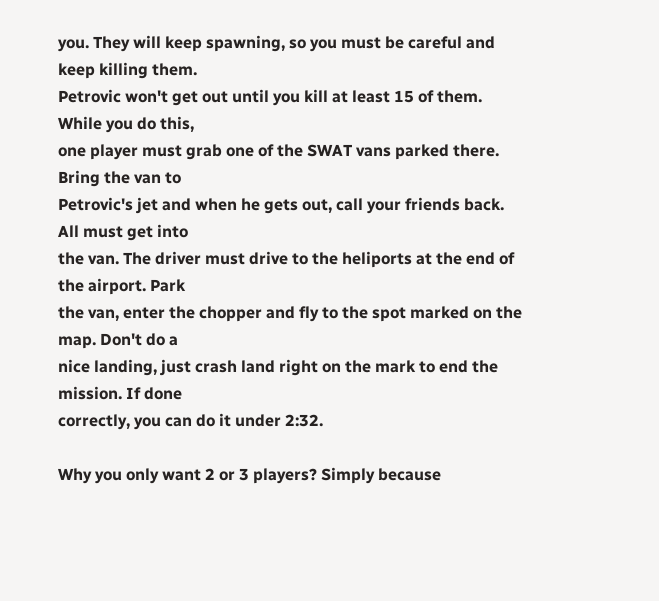you. They will keep spawning, so you must be careful and keep killing them.
Petrovic won't get out until you kill at least 15 of them. While you do this,
one player must grab one of the SWAT vans parked there. Bring the van to
Petrovic's jet and when he gets out, call your friends back. All must get into
the van. The driver must drive to the heliports at the end of the airport. Park
the van, enter the chopper and fly to the spot marked on the map. Don't do a
nice landing, just crash land right on the mark to end the mission. If done
correctly, you can do it under 2:32.

Why you only want 2 or 3 players? Simply because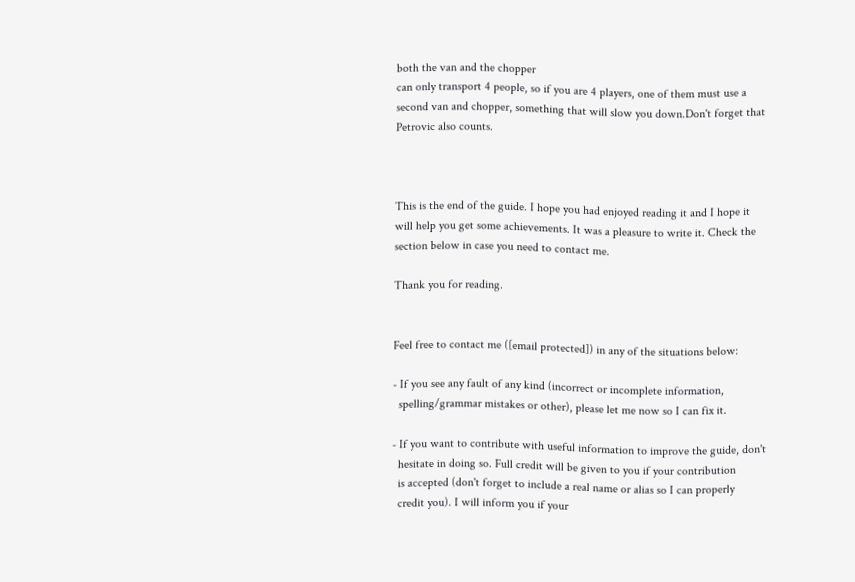both the van and the chopper
can only transport 4 people, so if you are 4 players, one of them must use a
second van and chopper, something that will slow you down.Don't forget that
Petrovic also counts.



This is the end of the guide. I hope you had enjoyed reading it and I hope it
will help you get some achievements. It was a pleasure to write it. Check the
section below in case you need to contact me.

Thank you for reading.


Feel free to contact me ([email protected]) in any of the situations below:

- If you see any fault of any kind (incorrect or incomplete information,
  spelling/grammar mistakes or other), please let me now so I can fix it.

- If you want to contribute with useful information to improve the guide, don't
  hesitate in doing so. Full credit will be given to you if your contribution
  is accepted (don't forget to include a real name or alias so I can properly
  credit you). I will inform you if your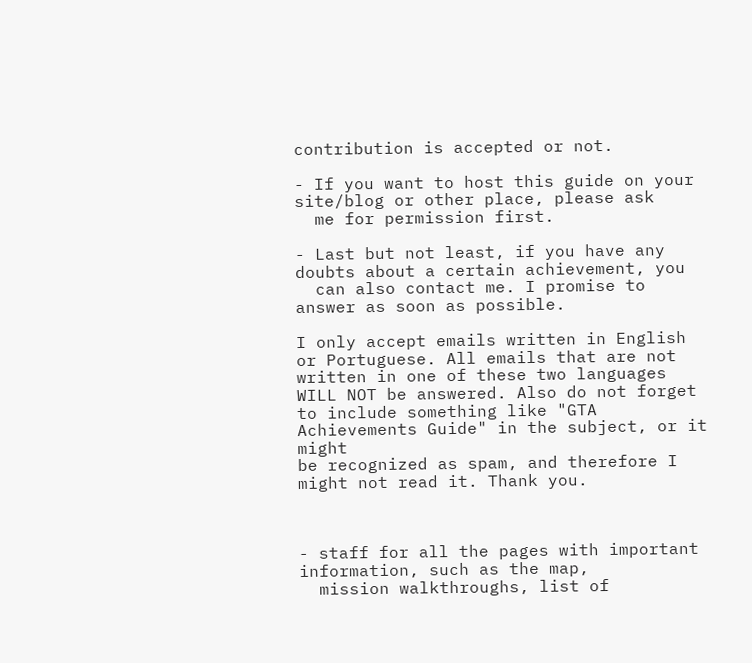contribution is accepted or not.

- If you want to host this guide on your site/blog or other place, please ask
  me for permission first.

- Last but not least, if you have any doubts about a certain achievement, you
  can also contact me. I promise to answer as soon as possible.

I only accept emails written in English or Portuguese. All emails that are not
written in one of these two languages WILL NOT be answered. Also do not forget
to include something like "GTA Achievements Guide" in the subject, or it might
be recognized as spam, and therefore I might not read it. Thank you.



- staff for all the pages with important information, such as the map,
  mission walkthroughs, list of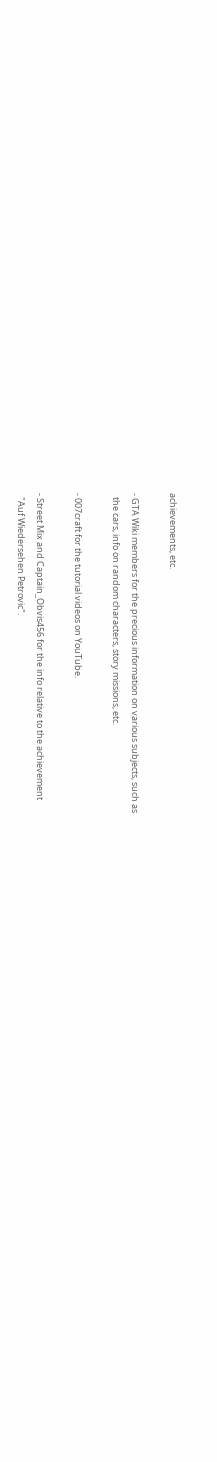achievements, etc.

- GTA Wiki members for the precious information on various subjects, such as
  the cars, info on random characters, story missions, etc.

- 007craft for the tutorial videos on YouTube.

- Street Mix and Captain_Obvis456 for the info relative to the achievement
  "Auf Wiedersehen Petrovic".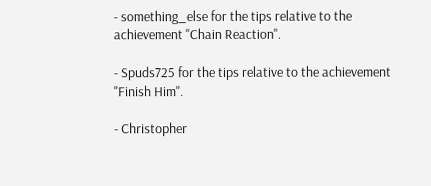- something_else for the tips relative to the achievement "Chain Reaction".

- Spuds725 for the tips relative to the achievement "Finish Him".

- Christopher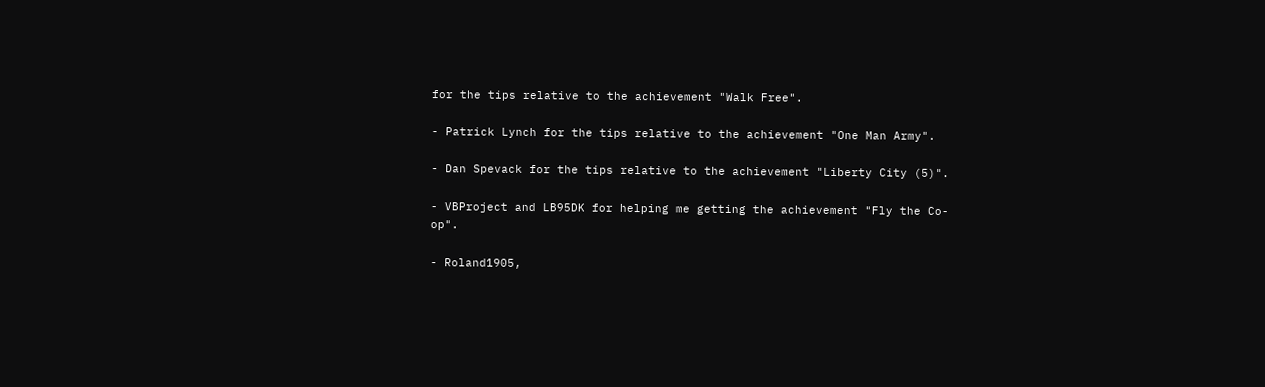for the tips relative to the achievement "Walk Free".

- Patrick Lynch for the tips relative to the achievement "One Man Army".

- Dan Spevack for the tips relative to the achievement "Liberty City (5)".

- VBProject and LB95DK for helping me getting the achievement "Fly the Co-op".

- Roland1905,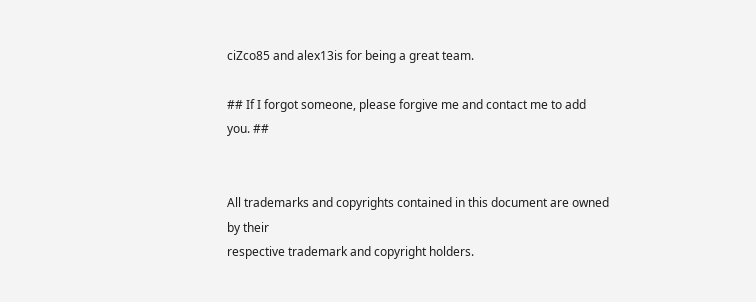ciZco85 and alex13is for being a great team.

## If I forgot someone, please forgive me and contact me to add you. ##


All trademarks and copyrights contained in this document are owned by their
respective trademark and copyright holders.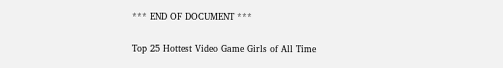*** END OF DOCUMENT ***

Top 25 Hottest Video Game Girls of All Time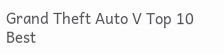Grand Theft Auto V Top 10 Best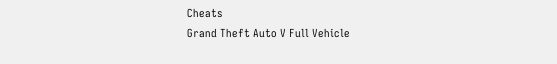Cheats
Grand Theft Auto V Full Vehicle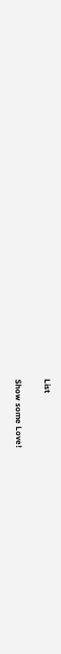List

Show some Love!